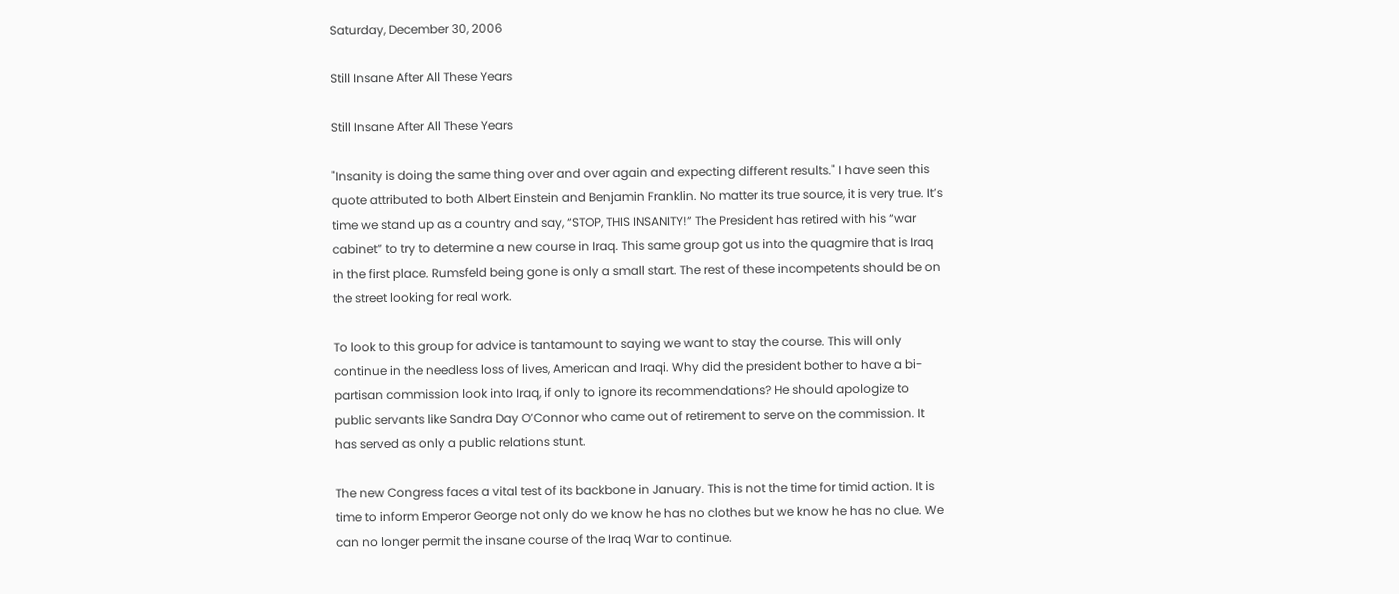Saturday, December 30, 2006

Still Insane After All These Years

Still Insane After All These Years

"Insanity is doing the same thing over and over again and expecting different results." I have seen this quote attributed to both Albert Einstein and Benjamin Franklin. No matter its true source, it is very true. It’s time we stand up as a country and say, “STOP, THIS INSANITY!” The President has retired with his “war cabinet” to try to determine a new course in Iraq. This same group got us into the quagmire that is Iraq in the first place. Rumsfeld being gone is only a small start. The rest of these incompetents should be on the street looking for real work.

To look to this group for advice is tantamount to saying we want to stay the course. This will only continue in the needless loss of lives, American and Iraqi. Why did the president bother to have a bi-partisan commission look into Iraq, if only to ignore its recommendations? He should apologize to public servants like Sandra Day O’Connor who came out of retirement to serve on the commission. It has served as only a public relations stunt.

The new Congress faces a vital test of its backbone in January. This is not the time for timid action. It is time to inform Emperor George not only do we know he has no clothes but we know he has no clue. We can no longer permit the insane course of the Iraq War to continue.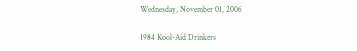Wednesday, November 01, 2006

1984 Kool-Aid Drinkers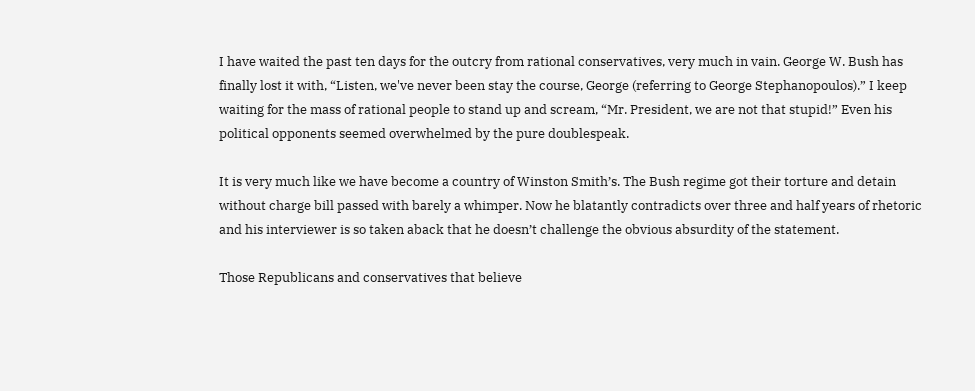I have waited the past ten days for the outcry from rational conservatives, very much in vain. George W. Bush has finally lost it with, “Listen, we've never been stay the course, George (referring to George Stephanopoulos).” I keep waiting for the mass of rational people to stand up and scream, “Mr. President, we are not that stupid!” Even his political opponents seemed overwhelmed by the pure doublespeak.

It is very much like we have become a country of Winston Smith’s. The Bush regime got their torture and detain without charge bill passed with barely a whimper. Now he blatantly contradicts over three and half years of rhetoric and his interviewer is so taken aback that he doesn’t challenge the obvious absurdity of the statement.

Those Republicans and conservatives that believe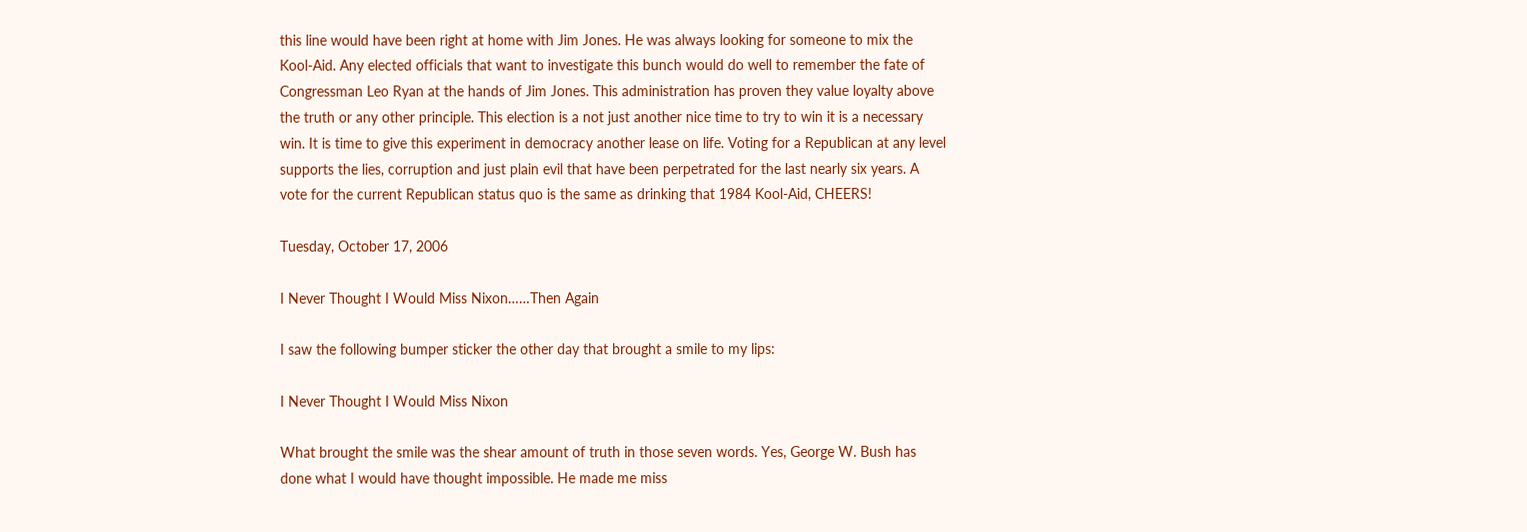this line would have been right at home with Jim Jones. He was always looking for someone to mix the Kool-Aid. Any elected officials that want to investigate this bunch would do well to remember the fate of Congressman Leo Ryan at the hands of Jim Jones. This administration has proven they value loyalty above the truth or any other principle. This election is a not just another nice time to try to win it is a necessary win. It is time to give this experiment in democracy another lease on life. Voting for a Republican at any level supports the lies, corruption and just plain evil that have been perpetrated for the last nearly six years. A vote for the current Republican status quo is the same as drinking that 1984 Kool-Aid, CHEERS!

Tuesday, October 17, 2006

I Never Thought I Would Miss Nixon……Then Again

I saw the following bumper sticker the other day that brought a smile to my lips:

I Never Thought I Would Miss Nixon

What brought the smile was the shear amount of truth in those seven words. Yes, George W. Bush has done what I would have thought impossible. He made me miss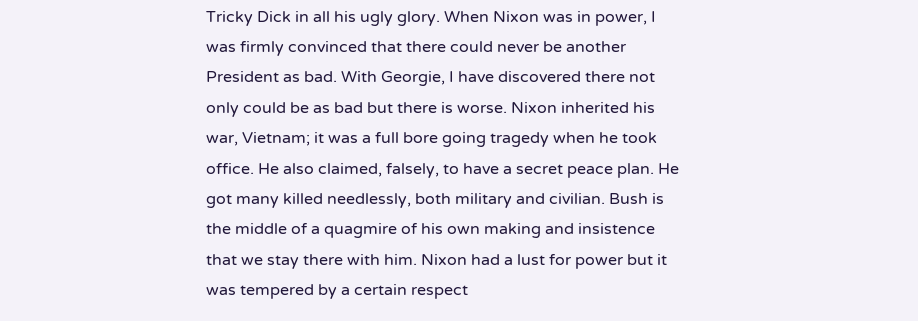Tricky Dick in all his ugly glory. When Nixon was in power, I was firmly convinced that there could never be another President as bad. With Georgie, I have discovered there not only could be as bad but there is worse. Nixon inherited his war, Vietnam; it was a full bore going tragedy when he took office. He also claimed, falsely, to have a secret peace plan. He got many killed needlessly, both military and civilian. Bush is the middle of a quagmire of his own making and insistence that we stay there with him. Nixon had a lust for power but it was tempered by a certain respect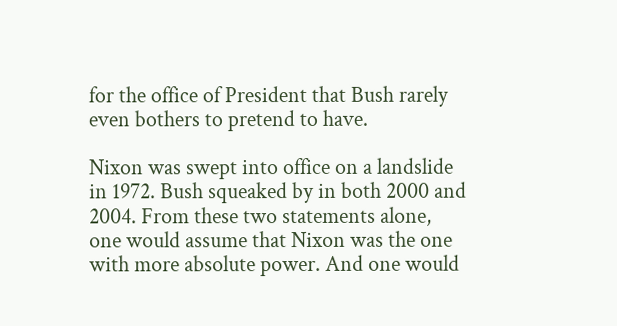for the office of President that Bush rarely even bothers to pretend to have.

Nixon was swept into office on a landslide in 1972. Bush squeaked by in both 2000 and 2004. From these two statements alone, one would assume that Nixon was the one with more absolute power. And one would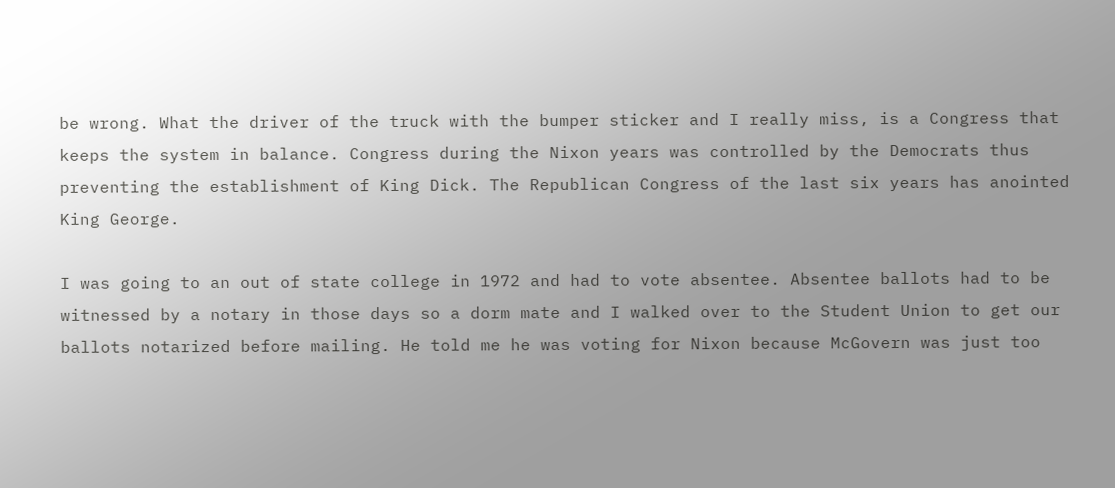be wrong. What the driver of the truck with the bumper sticker and I really miss, is a Congress that keeps the system in balance. Congress during the Nixon years was controlled by the Democrats thus preventing the establishment of King Dick. The Republican Congress of the last six years has anointed King George.

I was going to an out of state college in 1972 and had to vote absentee. Absentee ballots had to be witnessed by a notary in those days so a dorm mate and I walked over to the Student Union to get our ballots notarized before mailing. He told me he was voting for Nixon because McGovern was just too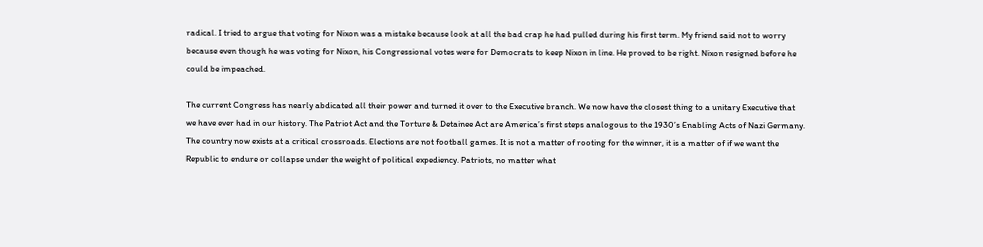radical. I tried to argue that voting for Nixon was a mistake because look at all the bad crap he had pulled during his first term. My friend said not to worry because even though he was voting for Nixon, his Congressional votes were for Democrats to keep Nixon in line. He proved to be right. Nixon resigned before he could be impeached.

The current Congress has nearly abdicated all their power and turned it over to the Executive branch. We now have the closest thing to a unitary Executive that we have ever had in our history. The Patriot Act and the Torture & Detainee Act are America’s first steps analogous to the 1930’s Enabling Acts of Nazi Germany. The country now exists at a critical crossroads. Elections are not football games. It is not a matter of rooting for the winner, it is a matter of if we want the Republic to endure or collapse under the weight of political expediency. Patriots, no matter what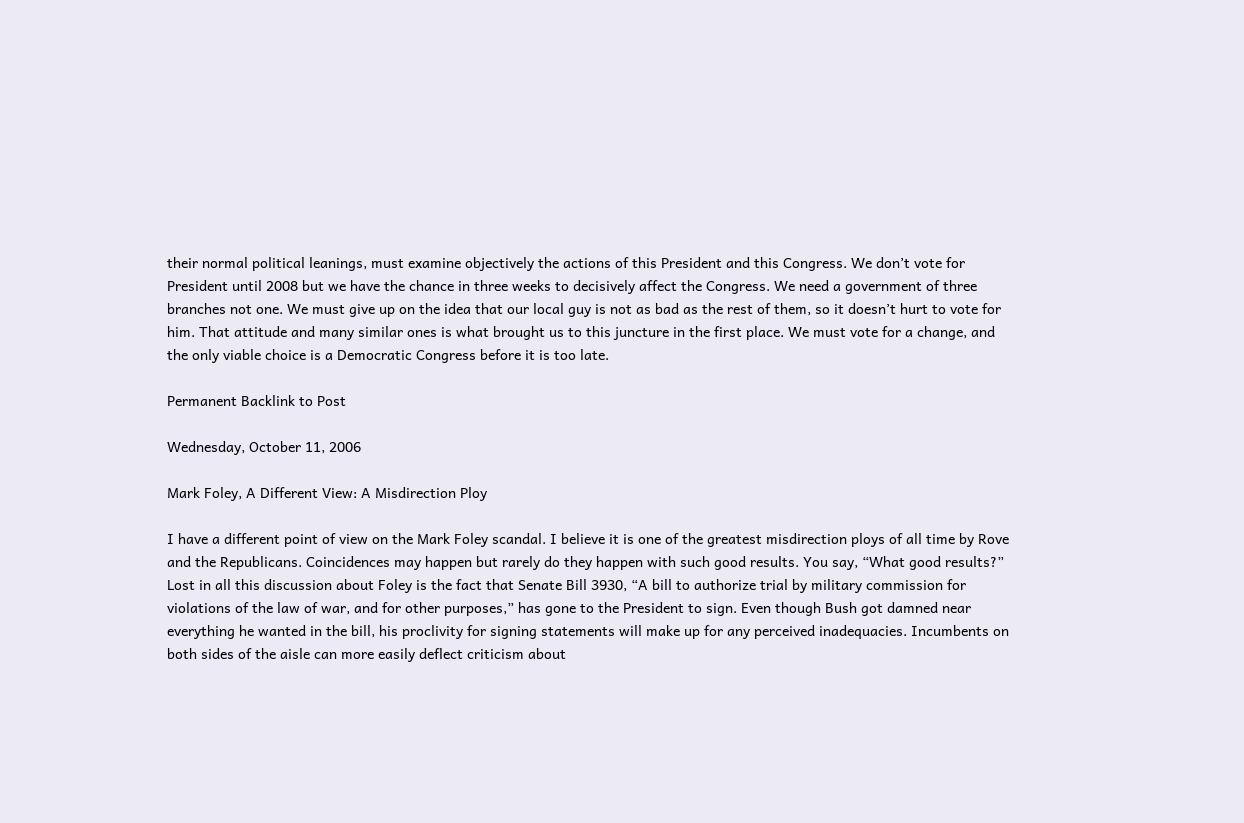their normal political leanings, must examine objectively the actions of this President and this Congress. We don’t vote for President until 2008 but we have the chance in three weeks to decisively affect the Congress. We need a government of three branches not one. We must give up on the idea that our local guy is not as bad as the rest of them, so it doesn’t hurt to vote for him. That attitude and many similar ones is what brought us to this juncture in the first place. We must vote for a change, and the only viable choice is a Democratic Congress before it is too late.

Permanent Backlink to Post

Wednesday, October 11, 2006

Mark Foley, A Different View: A Misdirection Ploy

I have a different point of view on the Mark Foley scandal. I believe it is one of the greatest misdirection ploys of all time by Rove and the Republicans. Coincidences may happen but rarely do they happen with such good results. You say, “What good results?” Lost in all this discussion about Foley is the fact that Senate Bill 3930, “A bill to authorize trial by military commission for violations of the law of war, and for other purposes,” has gone to the President to sign. Even though Bush got damned near everything he wanted in the bill, his proclivity for signing statements will make up for any perceived inadequacies. Incumbents on both sides of the aisle can more easily deflect criticism about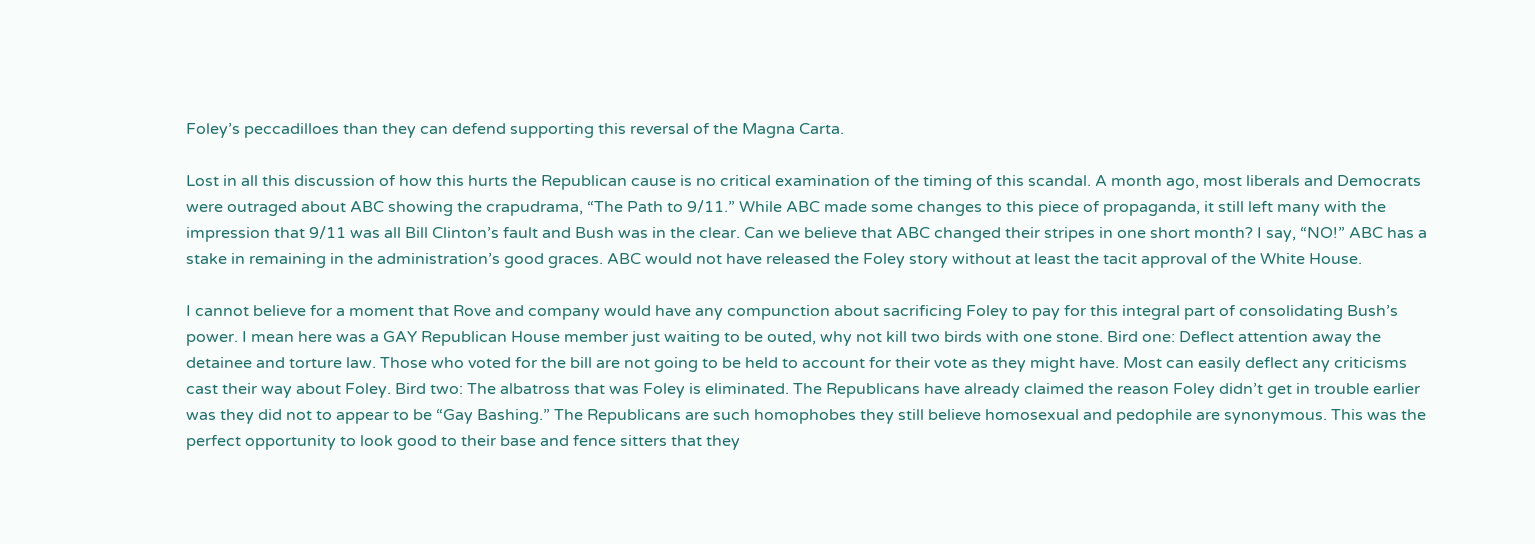Foley’s peccadilloes than they can defend supporting this reversal of the Magna Carta.

Lost in all this discussion of how this hurts the Republican cause is no critical examination of the timing of this scandal. A month ago, most liberals and Democrats were outraged about ABC showing the crapudrama, “The Path to 9/11.” While ABC made some changes to this piece of propaganda, it still left many with the impression that 9/11 was all Bill Clinton’s fault and Bush was in the clear. Can we believe that ABC changed their stripes in one short month? I say, “NO!” ABC has a stake in remaining in the administration’s good graces. ABC would not have released the Foley story without at least the tacit approval of the White House.

I cannot believe for a moment that Rove and company would have any compunction about sacrificing Foley to pay for this integral part of consolidating Bush’s power. I mean here was a GAY Republican House member just waiting to be outed, why not kill two birds with one stone. Bird one: Deflect attention away the detainee and torture law. Those who voted for the bill are not going to be held to account for their vote as they might have. Most can easily deflect any criticisms cast their way about Foley. Bird two: The albatross that was Foley is eliminated. The Republicans have already claimed the reason Foley didn’t get in trouble earlier was they did not to appear to be “Gay Bashing.” The Republicans are such homophobes they still believe homosexual and pedophile are synonymous. This was the perfect opportunity to look good to their base and fence sitters that they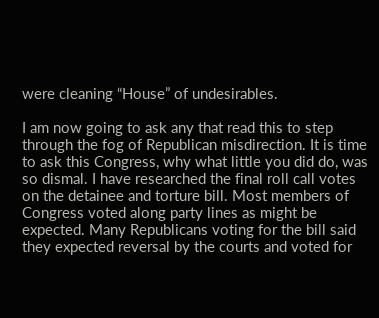were cleaning “House” of undesirables.

I am now going to ask any that read this to step through the fog of Republican misdirection. It is time to ask this Congress, why what little you did do, was so dismal. I have researched the final roll call votes on the detainee and torture bill. Most members of Congress voted along party lines as might be expected. Many Republicans voting for the bill said they expected reversal by the courts and voted for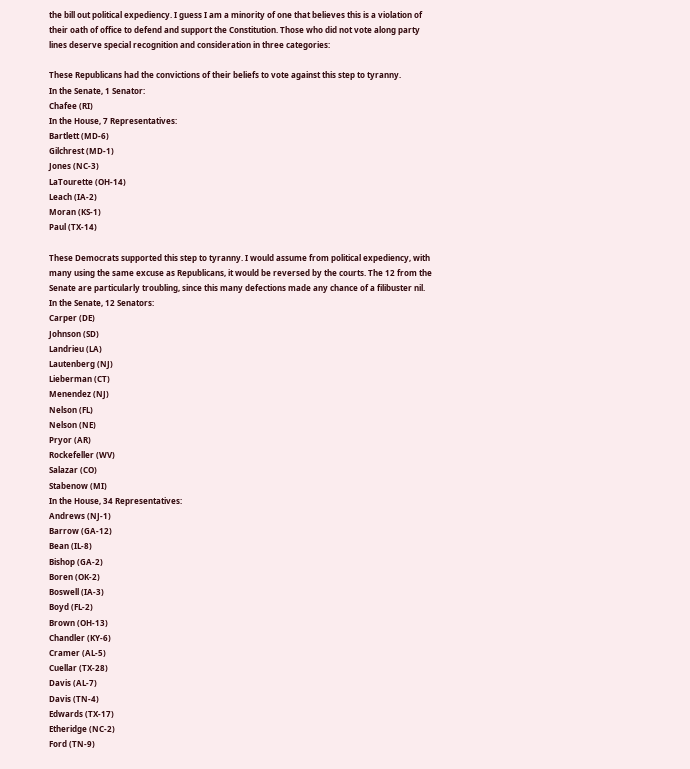the bill out political expediency. I guess I am a minority of one that believes this is a violation of their oath of office to defend and support the Constitution. Those who did not vote along party lines deserve special recognition and consideration in three categories:

These Republicans had the convictions of their beliefs to vote against this step to tyranny.
In the Senate, 1 Senator:
Chafee (RI)
In the House, 7 Representatives:
Bartlett (MD-6)
Gilchrest (MD-1)
Jones (NC-3)
LaTourette (OH-14)
Leach (IA-2)
Moran (KS-1)
Paul (TX-14)

These Democrats supported this step to tyranny. I would assume from political expediency, with many using the same excuse as Republicans, it would be reversed by the courts. The 12 from the Senate are particularly troubling, since this many defections made any chance of a filibuster nil.
In the Senate, 12 Senators:
Carper (DE)
Johnson (SD)
Landrieu (LA)
Lautenberg (NJ)
Lieberman (CT)
Menendez (NJ)
Nelson (FL)
Nelson (NE)
Pryor (AR)
Rockefeller (WV)
Salazar (CO)
Stabenow (MI)
In the House, 34 Representatives:
Andrews (NJ-1)
Barrow (GA-12)
Bean (IL-8)
Bishop (GA-2)
Boren (OK-2)
Boswell (IA-3)
Boyd (FL-2)
Brown (OH-13)
Chandler (KY-6)
Cramer (AL-5)
Cuellar (TX-28)
Davis (AL-7)
Davis (TN-4)
Edwards (TX-17)
Etheridge (NC-2)
Ford (TN-9)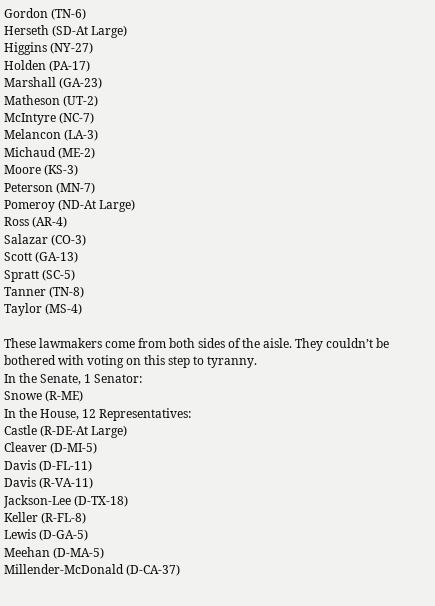Gordon (TN-6)
Herseth (SD-At Large)
Higgins (NY-27)
Holden (PA-17)
Marshall (GA-23)
Matheson (UT-2)
McIntyre (NC-7)
Melancon (LA-3)
Michaud (ME-2)
Moore (KS-3)
Peterson (MN-7)
Pomeroy (ND-At Large)
Ross (AR-4)
Salazar (CO-3)
Scott (GA-13)
Spratt (SC-5)
Tanner (TN-8)
Taylor (MS-4)

These lawmakers come from both sides of the aisle. They couldn’t be bothered with voting on this step to tyranny.
In the Senate, 1 Senator:
Snowe (R-ME)
In the House, 12 Representatives:
Castle (R-DE-At Large)
Cleaver (D-MI-5)
Davis (D-FL-11)
Davis (R-VA-11)
Jackson-Lee (D-TX-18)
Keller (R-FL-8)
Lewis (D-GA-5)
Meehan (D-MA-5)
Millender-McDonald (D-CA-37)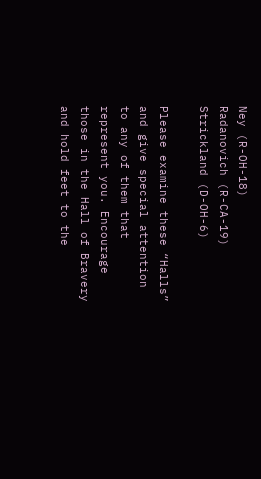Ney (R-OH-18)
Radanovich (R-CA-19)
Strickland (D-OH-6)

Please examine these “Halls” and give special attention to any of them that represent you. Encourage those in the Hall of Bravery and hold feet to the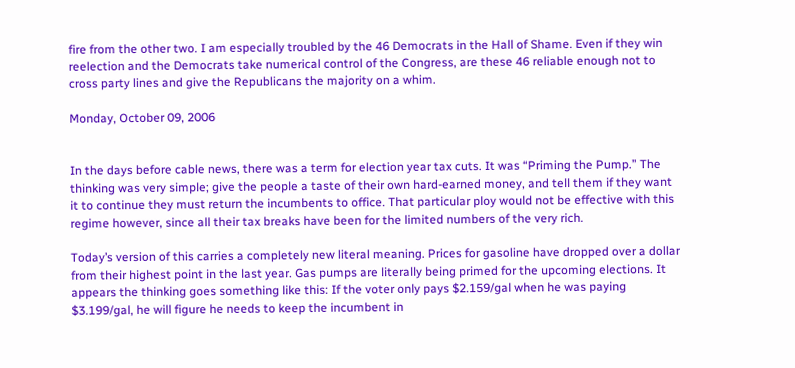fire from the other two. I am especially troubled by the 46 Democrats in the Hall of Shame. Even if they win reelection and the Democrats take numerical control of the Congress, are these 46 reliable enough not to cross party lines and give the Republicans the majority on a whim.

Monday, October 09, 2006


In the days before cable news, there was a term for election year tax cuts. It was “Priming the Pump.” The thinking was very simple; give the people a taste of their own hard-earned money, and tell them if they want it to continue they must return the incumbents to office. That particular ploy would not be effective with this regime however, since all their tax breaks have been for the limited numbers of the very rich.

Today’s version of this carries a completely new literal meaning. Prices for gasoline have dropped over a dollar from their highest point in the last year. Gas pumps are literally being primed for the upcoming elections. It appears the thinking goes something like this: If the voter only pays $2.159/gal when he was paying $3.199/gal, he will figure he needs to keep the incumbent in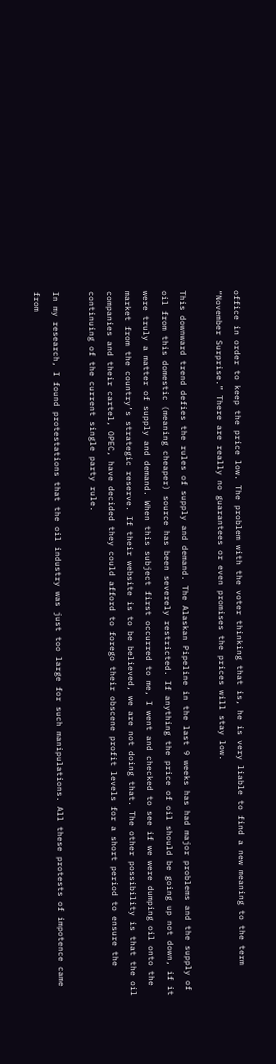office in order to keep the price low. The problem with the voter thinking that is, he is very liable to find a new meaning to the term “November Surprise.” There are really no guarantees or even promises the prices will stay low.

This downward trend defies the rules of supply and demand. The Alaskan Pipeline in the last 9 weeks has had major problems and the supply of oil from this domestic (meaning cheaper) source has been severely restricted. If anything the price of oil should be going up not down, if it were truly a matter of supply and demand. When this subject first occurred to me, I went and checked to see if we were dumping oil onto the market from the country’s strategic reserve. If their website is to be believed, we are not doing that. The other possibility is that the oil companies and their cartel, OPEC, have decided they could afford to forego their obscene profit levels for a short period to ensure the continuing of the current single party rule.

In my research, I found protestations that the oil industry was just too large for such manipulations. All these protests of impotence came from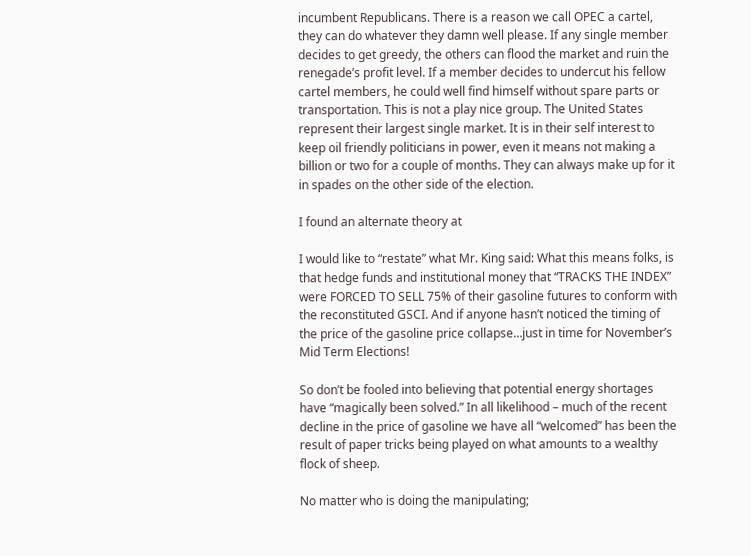incumbent Republicans. There is a reason we call OPEC a cartel, they can do whatever they damn well please. If any single member decides to get greedy, the others can flood the market and ruin the renegade’s profit level. If a member decides to undercut his fellow cartel members, he could well find himself without spare parts or transportation. This is not a play nice group. The United States represent their largest single market. It is in their self interest to keep oil friendly politicians in power, even it means not making a billion or two for a couple of months. They can always make up for it in spades on the other side of the election.

I found an alternate theory at

I would like to “restate” what Mr. King said: What this means folks, is that hedge funds and institutional money that “TRACKS THE INDEX” were FORCED TO SELL 75% of their gasoline futures to conform with the reconstituted GSCI. And if anyone hasn’t noticed the timing of the price of the gasoline price collapse…just in time for November’s Mid Term Elections!

So don’t be fooled into believing that potential energy shortages have “magically been solved.” In all likelihood – much of the recent decline in the price of gasoline we have all “welcomed” has been the result of paper tricks being played on what amounts to a wealthy flock of sheep.

No matter who is doing the manipulating;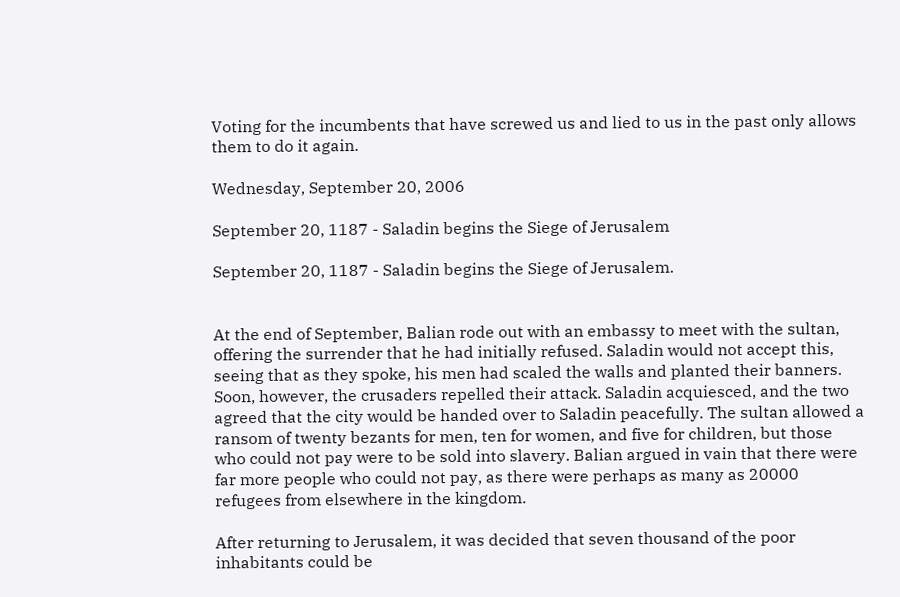Voting for the incumbents that have screwed us and lied to us in the past only allows them to do it again.

Wednesday, September 20, 2006

September 20, 1187 - Saladin begins the Siege of Jerusalem

September 20, 1187 - Saladin begins the Siege of Jerusalem.


At the end of September, Balian rode out with an embassy to meet with the sultan, offering the surrender that he had initially refused. Saladin would not accept this, seeing that as they spoke, his men had scaled the walls and planted their banners. Soon, however, the crusaders repelled their attack. Saladin acquiesced, and the two agreed that the city would be handed over to Saladin peacefully. The sultan allowed a ransom of twenty bezants for men, ten for women, and five for children, but those who could not pay were to be sold into slavery. Balian argued in vain that there were far more people who could not pay, as there were perhaps as many as 20000 refugees from elsewhere in the kingdom.

After returning to Jerusalem, it was decided that seven thousand of the poor inhabitants could be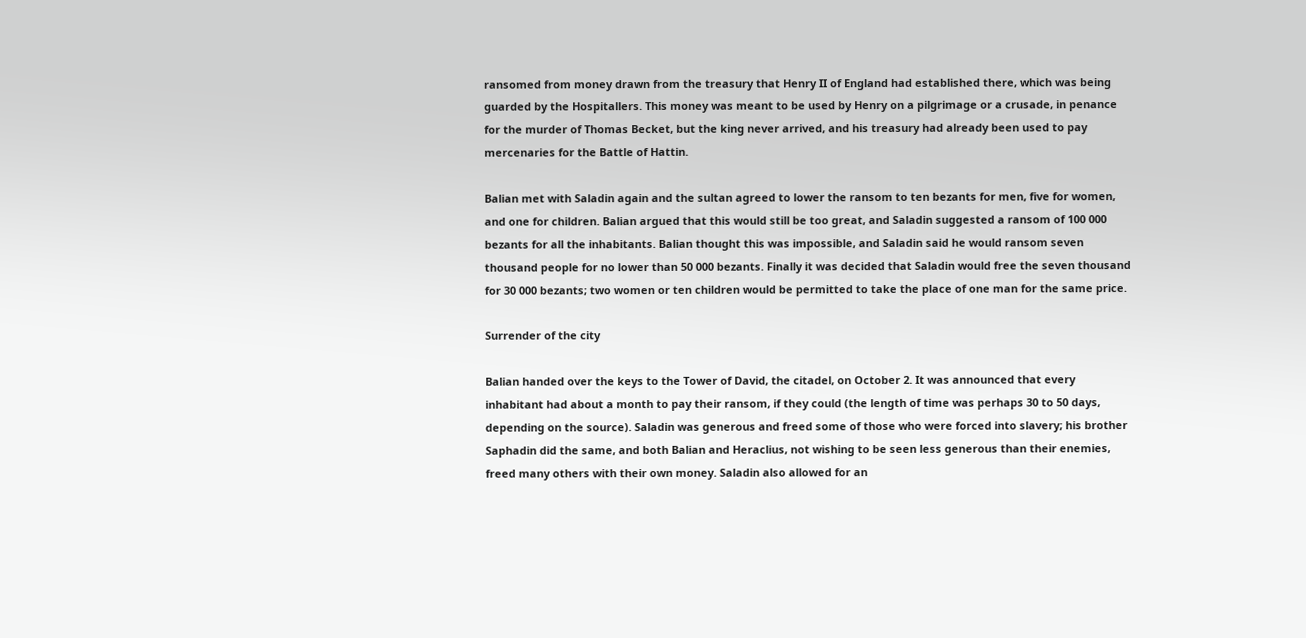ransomed from money drawn from the treasury that Henry II of England had established there, which was being guarded by the Hospitallers. This money was meant to be used by Henry on a pilgrimage or a crusade, in penance for the murder of Thomas Becket, but the king never arrived, and his treasury had already been used to pay mercenaries for the Battle of Hattin.

Balian met with Saladin again and the sultan agreed to lower the ransom to ten bezants for men, five for women, and one for children. Balian argued that this would still be too great, and Saladin suggested a ransom of 100 000 bezants for all the inhabitants. Balian thought this was impossible, and Saladin said he would ransom seven thousand people for no lower than 50 000 bezants. Finally it was decided that Saladin would free the seven thousand for 30 000 bezants; two women or ten children would be permitted to take the place of one man for the same price.

Surrender of the city

Balian handed over the keys to the Tower of David, the citadel, on October 2. It was announced that every inhabitant had about a month to pay their ransom, if they could (the length of time was perhaps 30 to 50 days, depending on the source). Saladin was generous and freed some of those who were forced into slavery; his brother Saphadin did the same, and both Balian and Heraclius, not wishing to be seen less generous than their enemies, freed many others with their own money. Saladin also allowed for an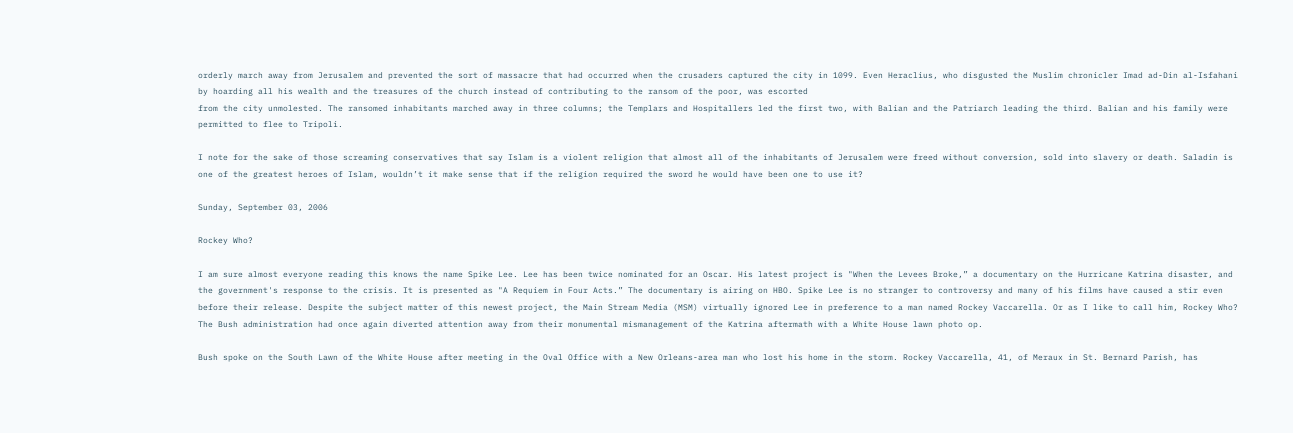orderly march away from Jerusalem and prevented the sort of massacre that had occurred when the crusaders captured the city in 1099. Even Heraclius, who disgusted the Muslim chronicler Imad ad-Din al-Isfahani by hoarding all his wealth and the treasures of the church instead of contributing to the ransom of the poor, was escorted
from the city unmolested. The ransomed inhabitants marched away in three columns; the Templars and Hospitallers led the first two, with Balian and the Patriarch leading the third. Balian and his family were permitted to flee to Tripoli.

I note for the sake of those screaming conservatives that say Islam is a violent religion that almost all of the inhabitants of Jerusalem were freed without conversion, sold into slavery or death. Saladin is one of the greatest heroes of Islam, wouldn’t it make sense that if the religion required the sword he would have been one to use it?

Sunday, September 03, 2006

Rockey Who?

I am sure almost everyone reading this knows the name Spike Lee. Lee has been twice nominated for an Oscar. His latest project is "When the Levees Broke,” a documentary on the Hurricane Katrina disaster, and the government's response to the crisis. It is presented as "A Requiem in Four Acts.” The documentary is airing on HBO. Spike Lee is no stranger to controversy and many of his films have caused a stir even before their release. Despite the subject matter of this newest project, the Main Stream Media (MSM) virtually ignored Lee in preference to a man named Rockey Vaccarella. Or as I like to call him, Rockey Who? The Bush administration had once again diverted attention away from their monumental mismanagement of the Katrina aftermath with a White House lawn photo op.

Bush spoke on the South Lawn of the White House after meeting in the Oval Office with a New Orleans-area man who lost his home in the storm. Rockey Vaccarella, 41, of Meraux in St. Bernard Parish, has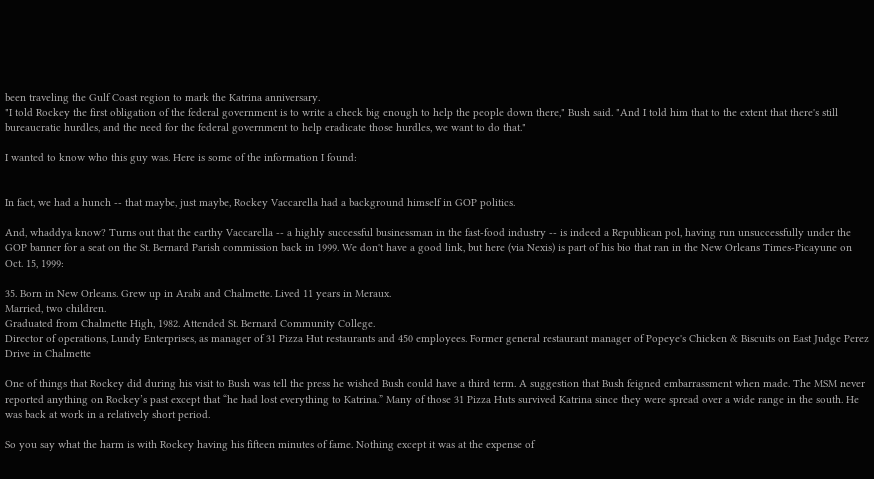been traveling the Gulf Coast region to mark the Katrina anniversary.
"I told Rockey the first obligation of the federal government is to write a check big enough to help the people down there," Bush said. "And I told him that to the extent that there's still bureaucratic hurdles, and the need for the federal government to help eradicate those hurdles, we want to do that."

I wanted to know who this guy was. Here is some of the information I found:


In fact, we had a hunch -- that maybe, just maybe, Rockey Vaccarella had a background himself in GOP politics.

And, whaddya know? Turns out that the earthy Vaccarella -- a highly successful businessman in the fast-food industry -- is indeed a Republican pol, having run unsuccessfully under the GOP banner for a seat on the St. Bernard Parish commission back in 1999. We don't have a good link, but here (via Nexis) is part of his bio that ran in the New Orleans Times-Picayune on Oct. 15, 1999:

35. Born in New Orleans. Grew up in Arabi and Chalmette. Lived 11 years in Meraux.
Married, two children.
Graduated from Chalmette High, 1982. Attended St. Bernard Community College.
Director of operations, Lundy Enterprises, as manager of 31 Pizza Hut restaurants and 450 employees. Former general restaurant manager of Popeye's Chicken & Biscuits on East Judge Perez Drive in Chalmette

One of things that Rockey did during his visit to Bush was tell the press he wished Bush could have a third term. A suggestion that Bush feigned embarrassment when made. The MSM never reported anything on Rockey’s past except that “he had lost everything to Katrina.” Many of those 31 Pizza Huts survived Katrina since they were spread over a wide range in the south. He was back at work in a relatively short period.

So you say what the harm is with Rockey having his fifteen minutes of fame. Nothing except it was at the expense of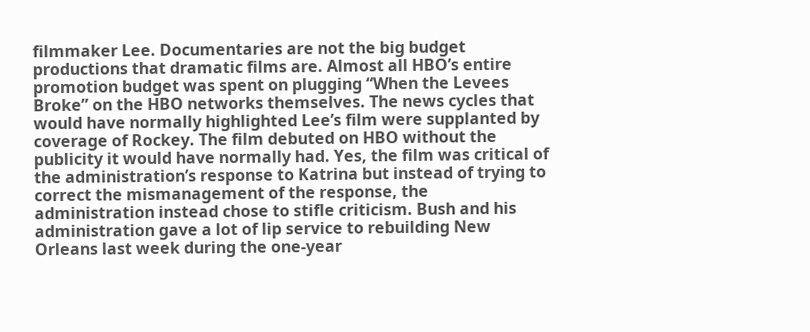filmmaker Lee. Documentaries are not the big budget productions that dramatic films are. Almost all HBO’s entire promotion budget was spent on plugging “When the Levees Broke” on the HBO networks themselves. The news cycles that would have normally highlighted Lee’s film were supplanted by coverage of Rockey. The film debuted on HBO without the publicity it would have normally had. Yes, the film was critical of the administration’s response to Katrina but instead of trying to correct the mismanagement of the response, the administration instead chose to stifle criticism. Bush and his administration gave a lot of lip service to rebuilding New Orleans last week during the one-year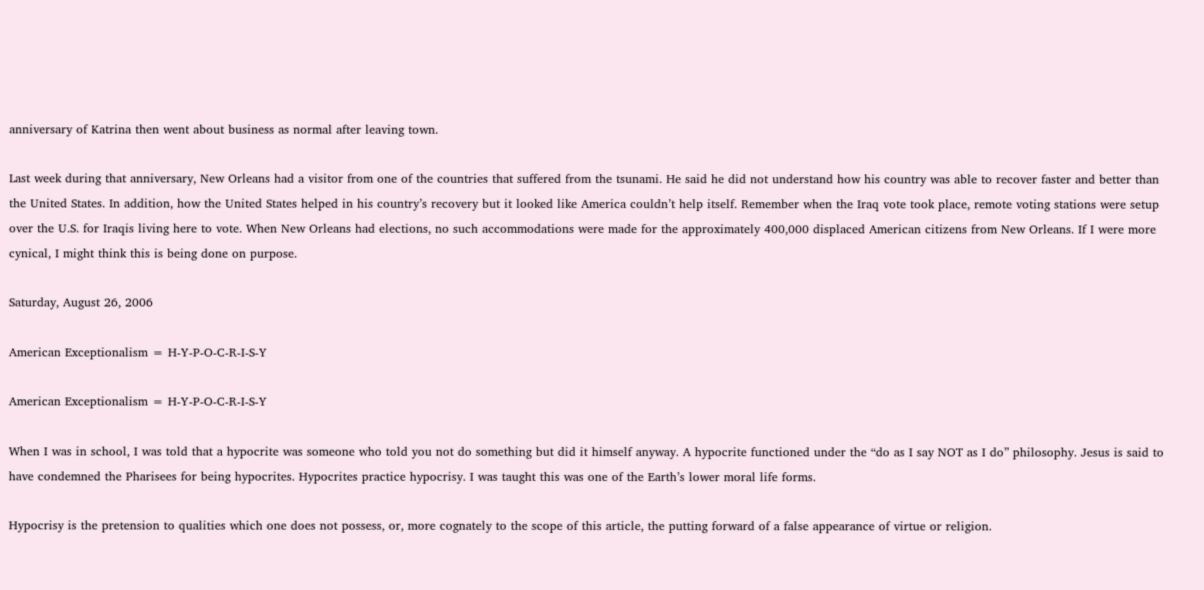anniversary of Katrina then went about business as normal after leaving town.

Last week during that anniversary, New Orleans had a visitor from one of the countries that suffered from the tsunami. He said he did not understand how his country was able to recover faster and better than the United States. In addition, how the United States helped in his country’s recovery but it looked like America couldn’t help itself. Remember when the Iraq vote took place, remote voting stations were setup over the U.S. for Iraqis living here to vote. When New Orleans had elections, no such accommodations were made for the approximately 400,000 displaced American citizens from New Orleans. If I were more cynical, I might think this is being done on purpose.

Saturday, August 26, 2006

American Exceptionalism = H-Y-P-O-C-R-I-S-Y

American Exceptionalism = H-Y-P-O-C-R-I-S-Y

When I was in school, I was told that a hypocrite was someone who told you not do something but did it himself anyway. A hypocrite functioned under the “do as I say NOT as I do” philosophy. Jesus is said to have condemned the Pharisees for being hypocrites. Hypocrites practice hypocrisy. I was taught this was one of the Earth’s lower moral life forms.

Hypocrisy is the pretension to qualities which one does not possess, or, more cognately to the scope of this article, the putting forward of a false appearance of virtue or religion.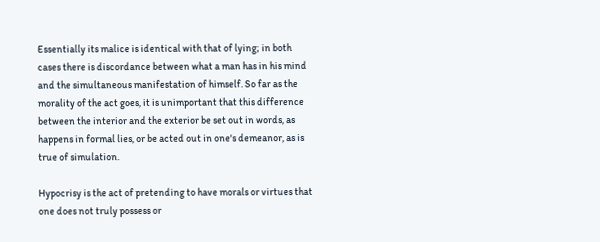Essentially its malice is identical with that of lying; in both cases there is discordance between what a man has in his mind and the simultaneous manifestation of himself. So far as the morality of the act goes, it is unimportant that this difference between the interior and the exterior be set out in words, as happens in formal lies, or be acted out in one's demeanor, as is true of simulation.

Hypocrisy is the act of pretending to have morals or virtues that one does not truly possess or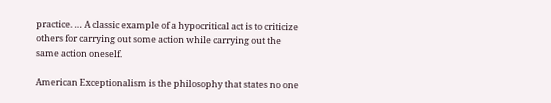practice. … A classic example of a hypocritical act is to criticize others for carrying out some action while carrying out the same action oneself.

American Exceptionalism is the philosophy that states no one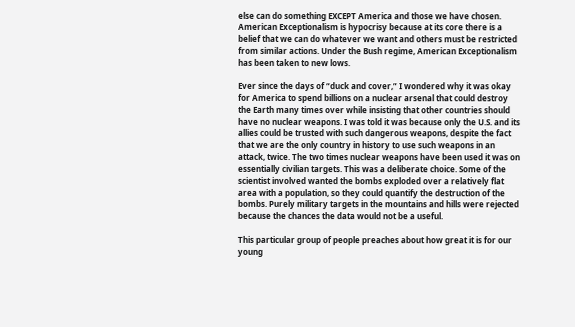else can do something EXCEPT America and those we have chosen. American Exceptionalism is hypocrisy because at its core there is a belief that we can do whatever we want and others must be restricted from similar actions. Under the Bush regime, American Exceptionalism has been taken to new lows.

Ever since the days of “duck and cover,” I wondered why it was okay for America to spend billions on a nuclear arsenal that could destroy the Earth many times over while insisting that other countries should have no nuclear weapons. I was told it was because only the U.S. and its allies could be trusted with such dangerous weapons, despite the fact that we are the only country in history to use such weapons in an attack, twice. The two times nuclear weapons have been used it was on essentially civilian targets. This was a deliberate choice. Some of the scientist involved wanted the bombs exploded over a relatively flat area with a population, so they could quantify the destruction of the bombs. Purely military targets in the mountains and hills were rejected because the chances the data would not be a useful.

This particular group of people preaches about how great it is for our young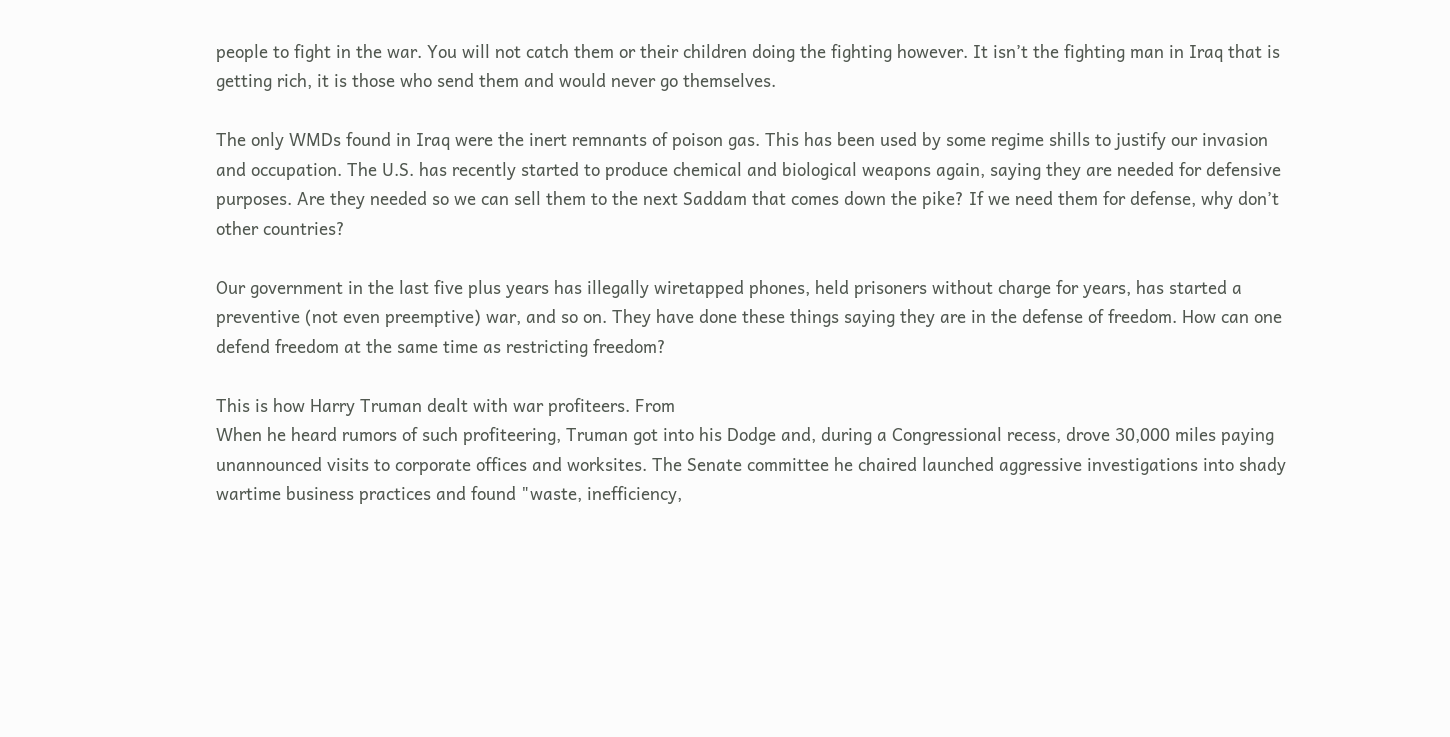people to fight in the war. You will not catch them or their children doing the fighting however. It isn’t the fighting man in Iraq that is getting rich, it is those who send them and would never go themselves.

The only WMDs found in Iraq were the inert remnants of poison gas. This has been used by some regime shills to justify our invasion and occupation. The U.S. has recently started to produce chemical and biological weapons again, saying they are needed for defensive purposes. Are they needed so we can sell them to the next Saddam that comes down the pike? If we need them for defense, why don’t other countries?

Our government in the last five plus years has illegally wiretapped phones, held prisoners without charge for years, has started a preventive (not even preemptive) war, and so on. They have done these things saying they are in the defense of freedom. How can one defend freedom at the same time as restricting freedom?

This is how Harry Truman dealt with war profiteers. From
When he heard rumors of such profiteering, Truman got into his Dodge and, during a Congressional recess, drove 30,000 miles paying unannounced visits to corporate offices and worksites. The Senate committee he chaired launched aggressive investigations into shady wartime business practices and found "waste, inefficiency,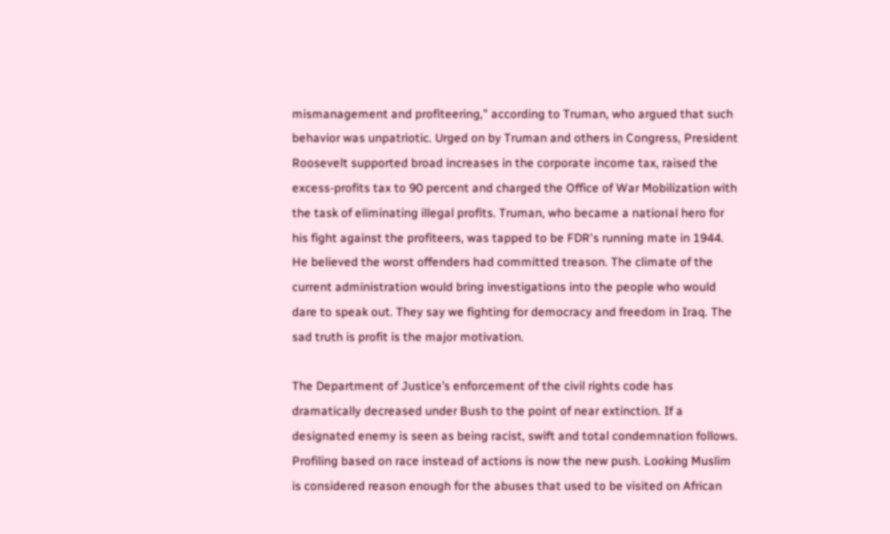mismanagement and profiteering," according to Truman, who argued that such behavior was unpatriotic. Urged on by Truman and others in Congress, President Roosevelt supported broad increases in the corporate income tax, raised the excess-profits tax to 90 percent and charged the Office of War Mobilization with the task of eliminating illegal profits. Truman, who became a national hero for his fight against the profiteers, was tapped to be FDR's running mate in 1944.
He believed the worst offenders had committed treason. The climate of the current administration would bring investigations into the people who would dare to speak out. They say we fighting for democracy and freedom in Iraq. The sad truth is profit is the major motivation.

The Department of Justice’s enforcement of the civil rights code has dramatically decreased under Bush to the point of near extinction. If a designated enemy is seen as being racist, swift and total condemnation follows. Profiling based on race instead of actions is now the new push. Looking Muslim is considered reason enough for the abuses that used to be visited on African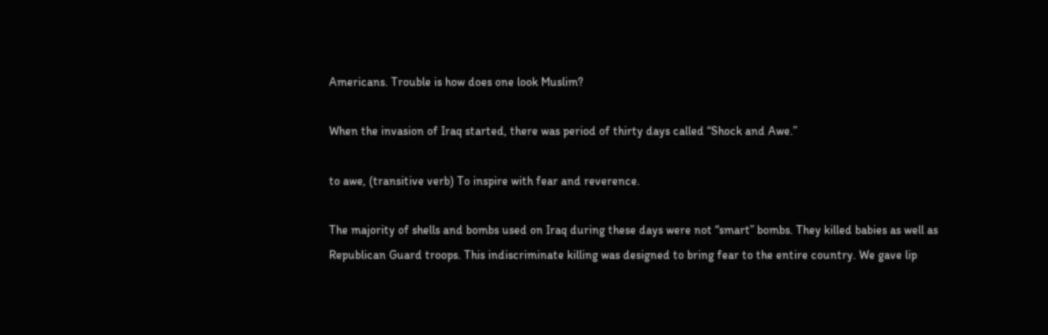Americans. Trouble is how does one look Muslim?

When the invasion of Iraq started, there was period of thirty days called “Shock and Awe.”

to awe, (transitive verb) To inspire with fear and reverence.

The majority of shells and bombs used on Iraq during these days were not “smart” bombs. They killed babies as well as Republican Guard troops. This indiscriminate killing was designed to bring fear to the entire country. We gave lip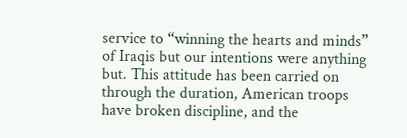service to “winning the hearts and minds” of Iraqis but our intentions were anything but. This attitude has been carried on through the duration, American troops have broken discipline, and the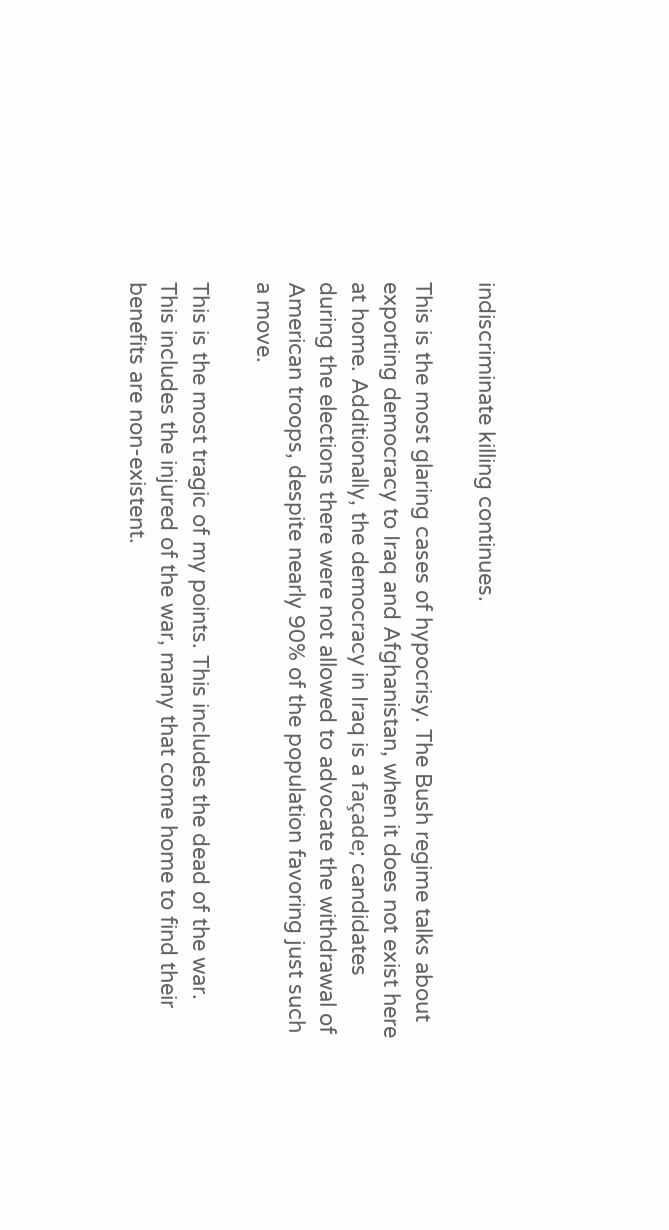indiscriminate killing continues.

This is the most glaring cases of hypocrisy. The Bush regime talks about exporting democracy to Iraq and Afghanistan, when it does not exist here at home. Additionally, the democracy in Iraq is a façade; candidates during the elections there were not allowed to advocate the withdrawal of American troops, despite nearly 90% of the population favoring just such a move.

This is the most tragic of my points. This includes the dead of the war. This includes the injured of the war, many that come home to find their benefits are non-existent.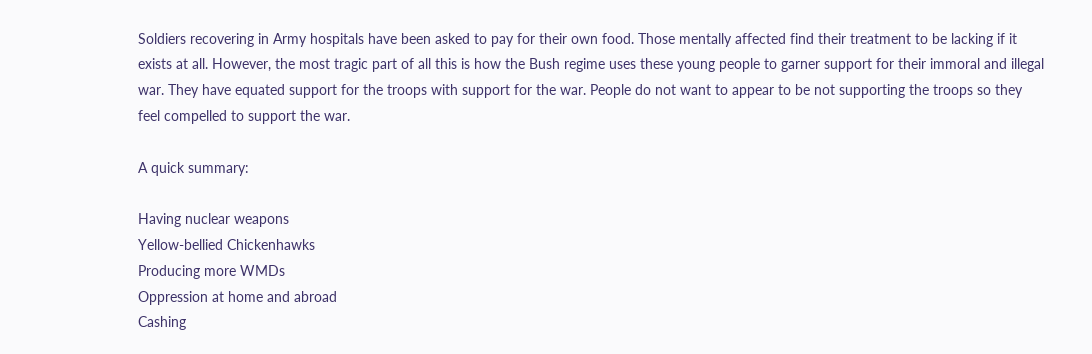Soldiers recovering in Army hospitals have been asked to pay for their own food. Those mentally affected find their treatment to be lacking if it exists at all. However, the most tragic part of all this is how the Bush regime uses these young people to garner support for their immoral and illegal war. They have equated support for the troops with support for the war. People do not want to appear to be not supporting the troops so they feel compelled to support the war.

A quick summary:

Having nuclear weapons
Yellow-bellied Chickenhawks
Producing more WMDs
Oppression at home and abroad
Cashing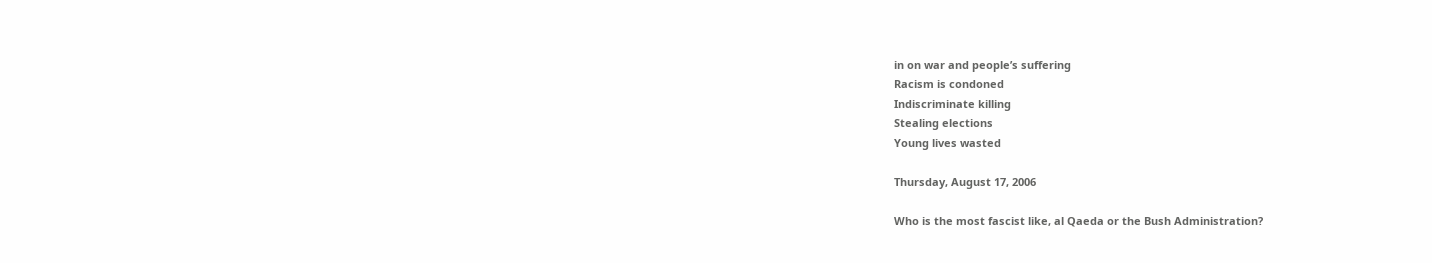in on war and people’s suffering
Racism is condoned
Indiscriminate killing
Stealing elections
Young lives wasted

Thursday, August 17, 2006

Who is the most fascist like, al Qaeda or the Bush Administration?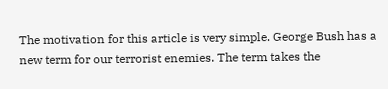The motivation for this article is very simple. George Bush has a new term for our terrorist enemies. The term takes the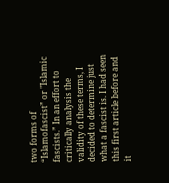two forms of “Islamofascist” or "Islamic fascists.” In an effort to critically analysis the validity of these terms, I decided to determine just what a fascist is. I had seen this first article before and it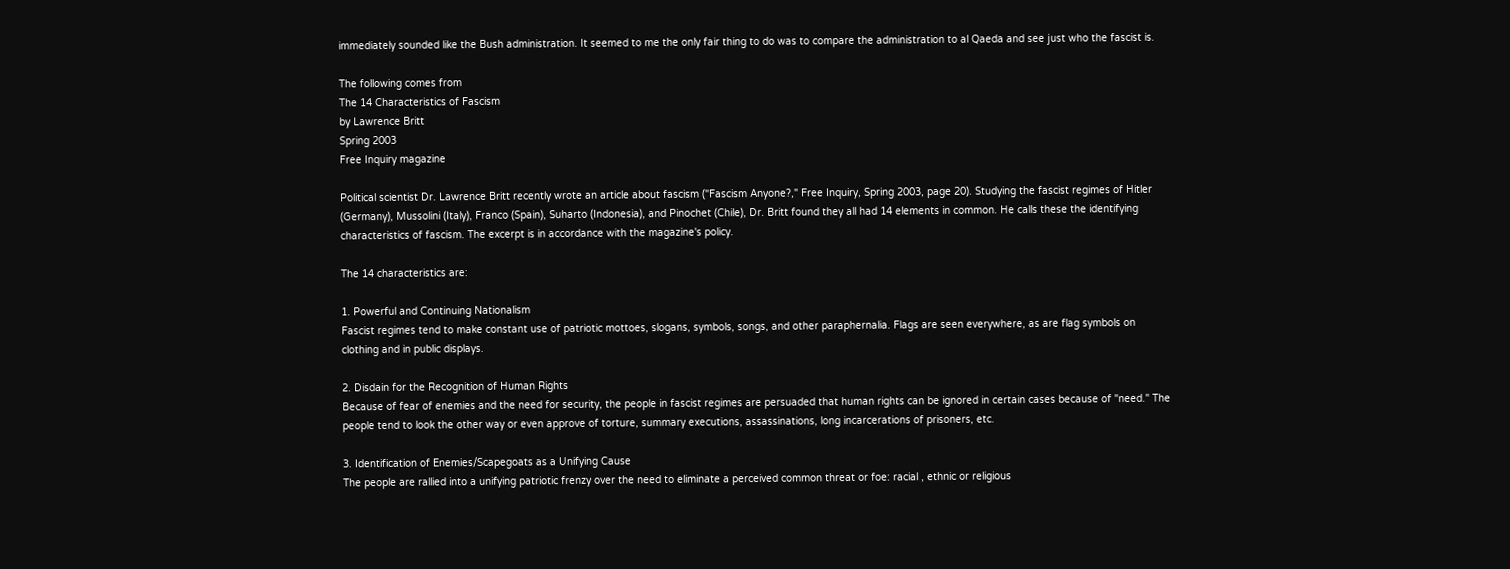immediately sounded like the Bush administration. It seemed to me the only fair thing to do was to compare the administration to al Qaeda and see just who the fascist is.

The following comes from
The 14 Characteristics of Fascism
by Lawrence Britt
Spring 2003
Free Inquiry magazine

Political scientist Dr. Lawrence Britt recently wrote an article about fascism ("Fascism Anyone?," Free Inquiry, Spring 2003, page 20). Studying the fascist regimes of Hitler (Germany), Mussolini (Italy), Franco (Spain), Suharto (Indonesia), and Pinochet (Chile), Dr. Britt found they all had 14 elements in common. He calls these the identifying characteristics of fascism. The excerpt is in accordance with the magazine's policy.

The 14 characteristics are:

1. Powerful and Continuing Nationalism
Fascist regimes tend to make constant use of patriotic mottoes, slogans, symbols, songs, and other paraphernalia. Flags are seen everywhere, as are flag symbols on clothing and in public displays.

2. Disdain for the Recognition of Human Rights
Because of fear of enemies and the need for security, the people in fascist regimes are persuaded that human rights can be ignored in certain cases because of "need." The people tend to look the other way or even approve of torture, summary executions, assassinations, long incarcerations of prisoners, etc.

3. Identification of Enemies/Scapegoats as a Unifying Cause
The people are rallied into a unifying patriotic frenzy over the need to eliminate a perceived common threat or foe: racial , ethnic or religious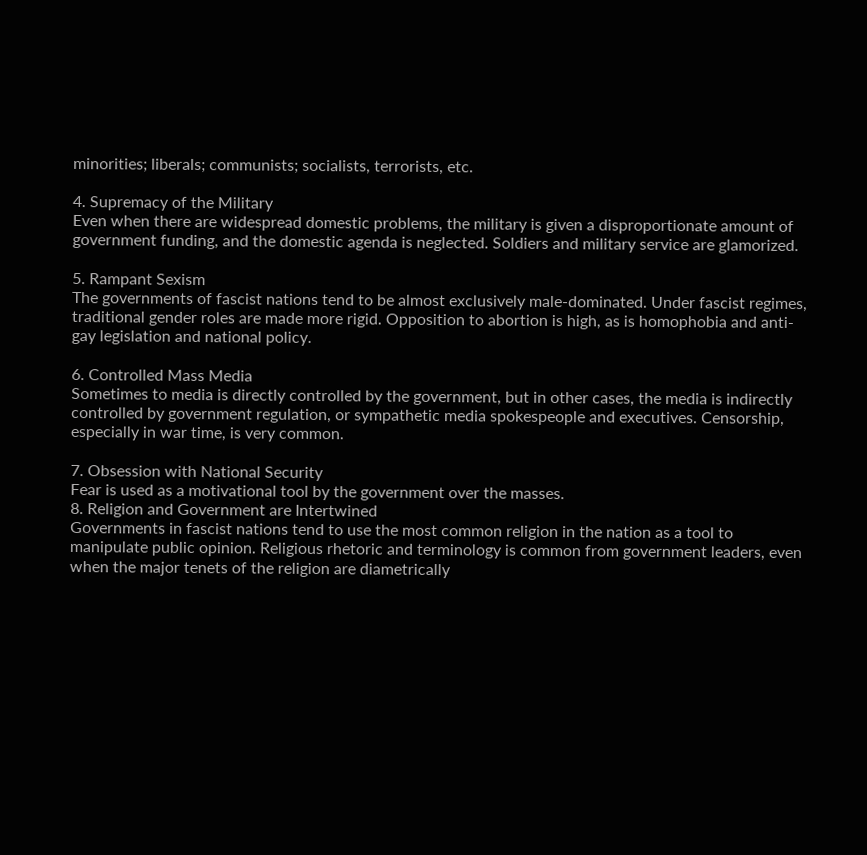minorities; liberals; communists; socialists, terrorists, etc.

4. Supremacy of the Military
Even when there are widespread domestic problems, the military is given a disproportionate amount of government funding, and the domestic agenda is neglected. Soldiers and military service are glamorized.

5. Rampant Sexism
The governments of fascist nations tend to be almost exclusively male-dominated. Under fascist regimes, traditional gender roles are made more rigid. Opposition to abortion is high, as is homophobia and anti-gay legislation and national policy.

6. Controlled Mass Media
Sometimes to media is directly controlled by the government, but in other cases, the media is indirectly controlled by government regulation, or sympathetic media spokespeople and executives. Censorship, especially in war time, is very common.

7. Obsession with National Security
Fear is used as a motivational tool by the government over the masses.
8. Religion and Government are Intertwined
Governments in fascist nations tend to use the most common religion in the nation as a tool to manipulate public opinion. Religious rhetoric and terminology is common from government leaders, even when the major tenets of the religion are diametrically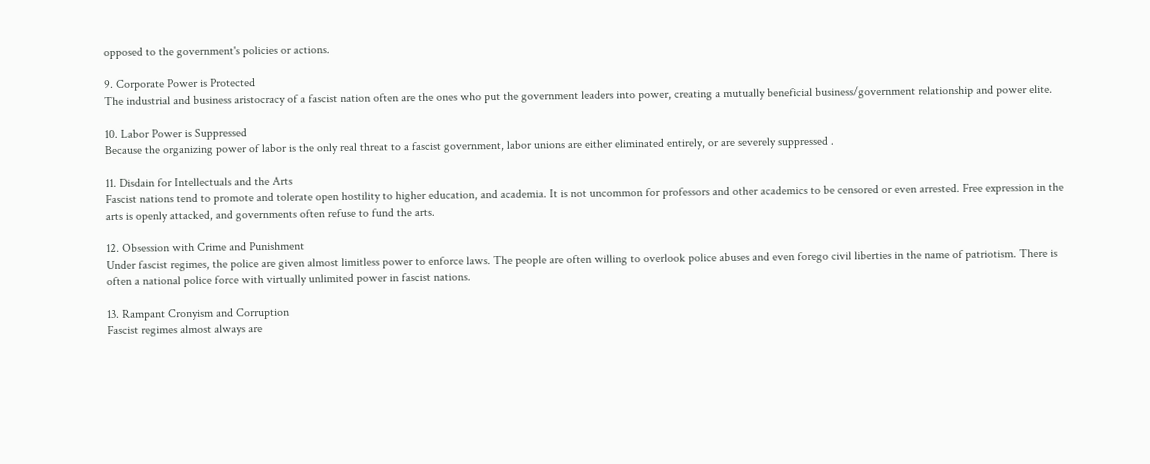opposed to the government's policies or actions.

9. Corporate Power is Protected
The industrial and business aristocracy of a fascist nation often are the ones who put the government leaders into power, creating a mutually beneficial business/government relationship and power elite.

10. Labor Power is Suppressed
Because the organizing power of labor is the only real threat to a fascist government, labor unions are either eliminated entirely, or are severely suppressed .

11. Disdain for Intellectuals and the Arts
Fascist nations tend to promote and tolerate open hostility to higher education, and academia. It is not uncommon for professors and other academics to be censored or even arrested. Free expression in the arts is openly attacked, and governments often refuse to fund the arts.

12. Obsession with Crime and Punishment
Under fascist regimes, the police are given almost limitless power to enforce laws. The people are often willing to overlook police abuses and even forego civil liberties in the name of patriotism. There is often a national police force with virtually unlimited power in fascist nations.

13. Rampant Cronyism and Corruption
Fascist regimes almost always are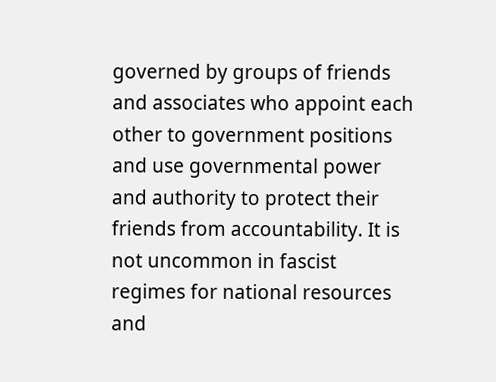governed by groups of friends and associates who appoint each other to government positions and use governmental power and authority to protect their friends from accountability. It is not uncommon in fascist regimes for national resources and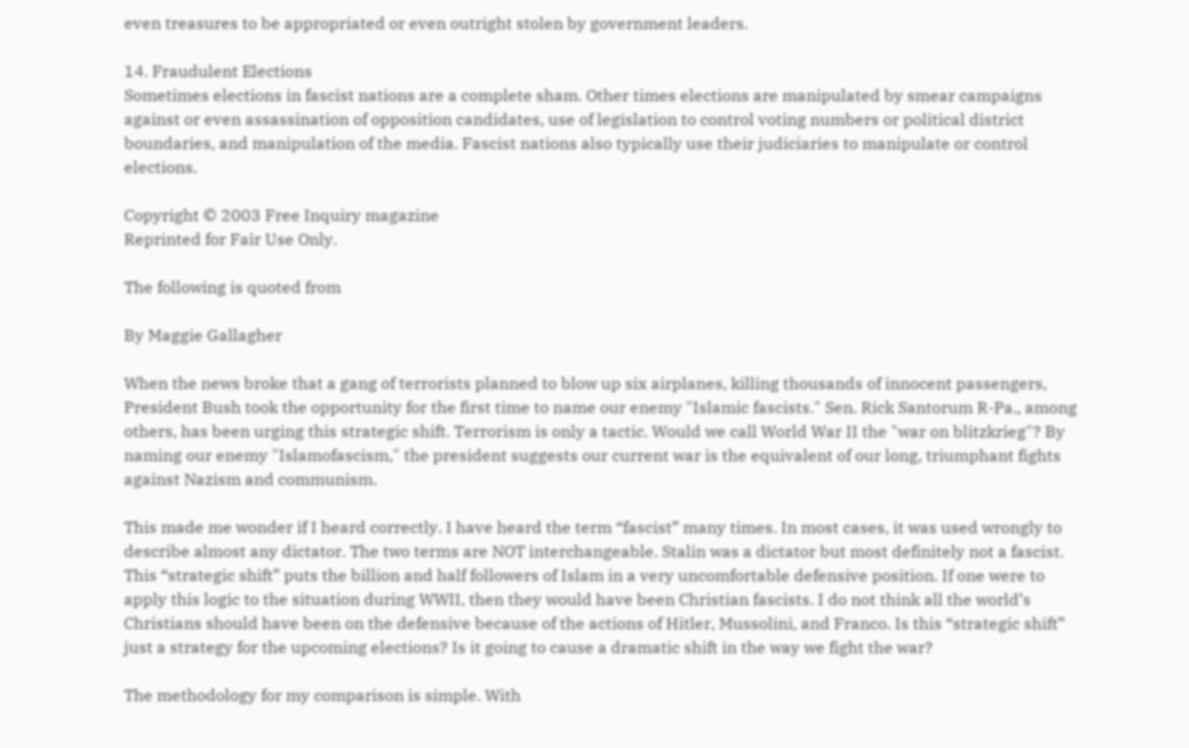even treasures to be appropriated or even outright stolen by government leaders.

14. Fraudulent Elections
Sometimes elections in fascist nations are a complete sham. Other times elections are manipulated by smear campaigns against or even assassination of opposition candidates, use of legislation to control voting numbers or political district boundaries, and manipulation of the media. Fascist nations also typically use their judiciaries to manipulate or control elections.

Copyright © 2003 Free Inquiry magazine
Reprinted for Fair Use Only.

The following is quoted from

By Maggie Gallagher

When the news broke that a gang of terrorists planned to blow up six airplanes, killing thousands of innocent passengers, President Bush took the opportunity for the first time to name our enemy "Islamic fascists." Sen. Rick Santorum R-Pa., among others, has been urging this strategic shift. Terrorism is only a tactic. Would we call World War II the "war on blitzkrieg"? By naming our enemy "Islamofascism," the president suggests our current war is the equivalent of our long, triumphant fights against Nazism and communism.

This made me wonder if I heard correctly. I have heard the term “fascist” many times. In most cases, it was used wrongly to describe almost any dictator. The two terms are NOT interchangeable. Stalin was a dictator but most definitely not a fascist. This “strategic shift” puts the billion and half followers of Islam in a very uncomfortable defensive position. If one were to apply this logic to the situation during WWII, then they would have been Christian fascists. I do not think all the world’s Christians should have been on the defensive because of the actions of Hitler, Mussolini, and Franco. Is this “strategic shift” just a strategy for the upcoming elections? Is it going to cause a dramatic shift in the way we fight the war?

The methodology for my comparison is simple. With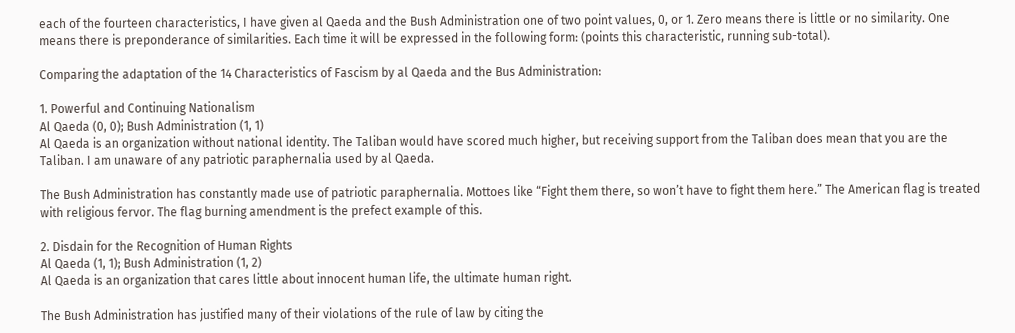each of the fourteen characteristics, I have given al Qaeda and the Bush Administration one of two point values, 0, or 1. Zero means there is little or no similarity. One means there is preponderance of similarities. Each time it will be expressed in the following form: (points this characteristic, running sub-total).

Comparing the adaptation of the 14 Characteristics of Fascism by al Qaeda and the Bus Administration:

1. Powerful and Continuing Nationalism
Al Qaeda (0, 0); Bush Administration (1, 1)
Al Qaeda is an organization without national identity. The Taliban would have scored much higher, but receiving support from the Taliban does mean that you are the Taliban. I am unaware of any patriotic paraphernalia used by al Qaeda.

The Bush Administration has constantly made use of patriotic paraphernalia. Mottoes like “Fight them there, so won’t have to fight them here.” The American flag is treated with religious fervor. The flag burning amendment is the prefect example of this.

2. Disdain for the Recognition of Human Rights
Al Qaeda (1, 1); Bush Administration (1, 2)
Al Qaeda is an organization that cares little about innocent human life, the ultimate human right.

The Bush Administration has justified many of their violations of the rule of law by citing the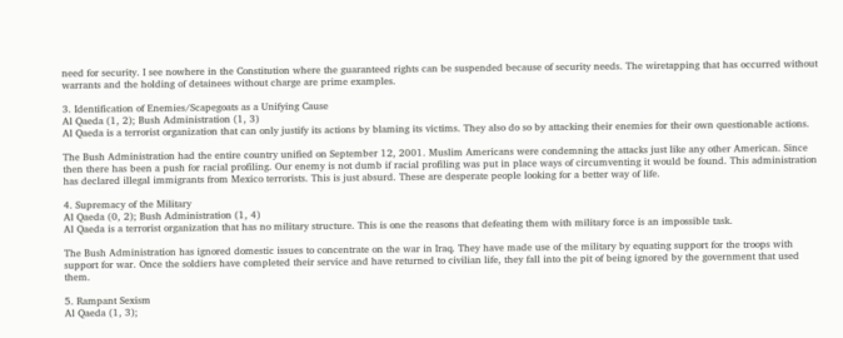need for security. I see nowhere in the Constitution where the guaranteed rights can be suspended because of security needs. The wiretapping that has occurred without warrants and the holding of detainees without charge are prime examples.

3. Identification of Enemies/Scapegoats as a Unifying Cause
Al Qaeda (1, 2); Bush Administration (1, 3)
Al Qaeda is a terrorist organization that can only justify its actions by blaming its victims. They also do so by attacking their enemies for their own questionable actions.

The Bush Administration had the entire country unified on September 12, 2001. Muslim Americans were condemning the attacks just like any other American. Since then there has been a push for racial profiling. Our enemy is not dumb if racial profiling was put in place ways of circumventing it would be found. This administration has declared illegal immigrants from Mexico terrorists. This is just absurd. These are desperate people looking for a better way of life.

4. Supremacy of the Military
Al Qaeda (0, 2); Bush Administration (1, 4)
Al Qaeda is a terrorist organization that has no military structure. This is one the reasons that defeating them with military force is an impossible task.

The Bush Administration has ignored domestic issues to concentrate on the war in Iraq. They have made use of the military by equating support for the troops with support for war. Once the soldiers have completed their service and have returned to civilian life, they fall into the pit of being ignored by the government that used them.

5. Rampant Sexism
Al Qaeda (1, 3);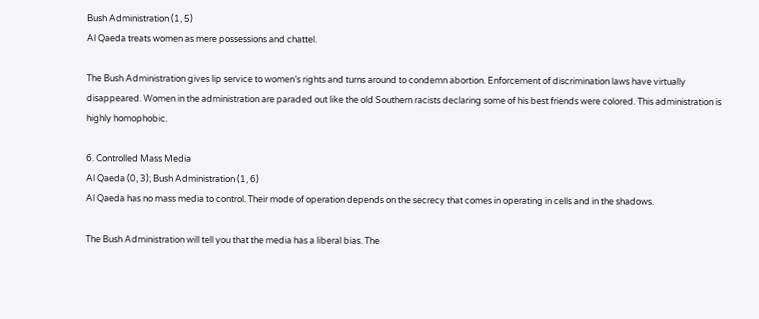Bush Administration (1, 5)
Al Qaeda treats women as mere possessions and chattel.

The Bush Administration gives lip service to women’s rights and turns around to condemn abortion. Enforcement of discrimination laws have virtually disappeared. Women in the administration are paraded out like the old Southern racists declaring some of his best friends were colored. This administration is highly homophobic.

6. Controlled Mass Media
Al Qaeda (0, 3); Bush Administration (1, 6)
Al Qaeda has no mass media to control. Their mode of operation depends on the secrecy that comes in operating in cells and in the shadows.

The Bush Administration will tell you that the media has a liberal bias. The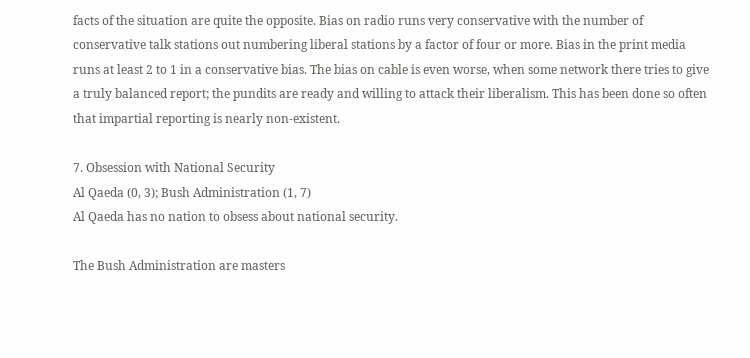facts of the situation are quite the opposite. Bias on radio runs very conservative with the number of conservative talk stations out numbering liberal stations by a factor of four or more. Bias in the print media runs at least 2 to 1 in a conservative bias. The bias on cable is even worse, when some network there tries to give a truly balanced report; the pundits are ready and willing to attack their liberalism. This has been done so often that impartial reporting is nearly non-existent.

7. Obsession with National Security
Al Qaeda (0, 3); Bush Administration (1, 7)
Al Qaeda has no nation to obsess about national security.

The Bush Administration are masters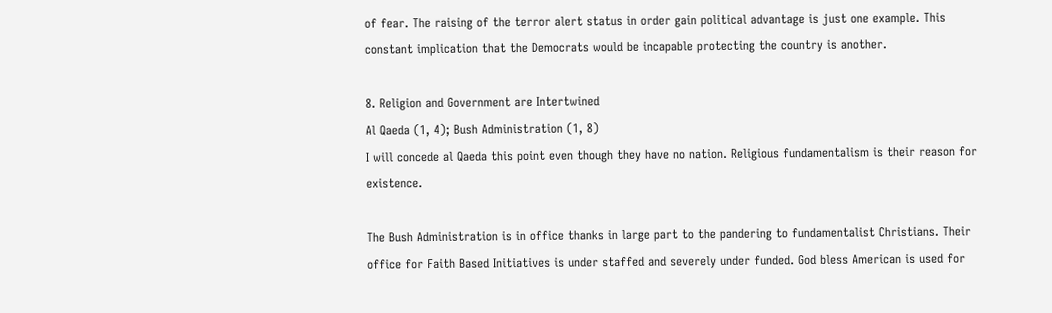of fear. The raising of the terror alert status in order gain political advantage is just one example. This constant implication that the Democrats would be incapable protecting the country is another.

8. Religion and Government are Intertwined
Al Qaeda (1, 4); Bush Administration (1, 8)
I will concede al Qaeda this point even though they have no nation. Religious fundamentalism is their reason for existence.

The Bush Administration is in office thanks in large part to the pandering to fundamentalist Christians. Their office for Faith Based Initiatives is under staffed and severely under funded. God bless American is used for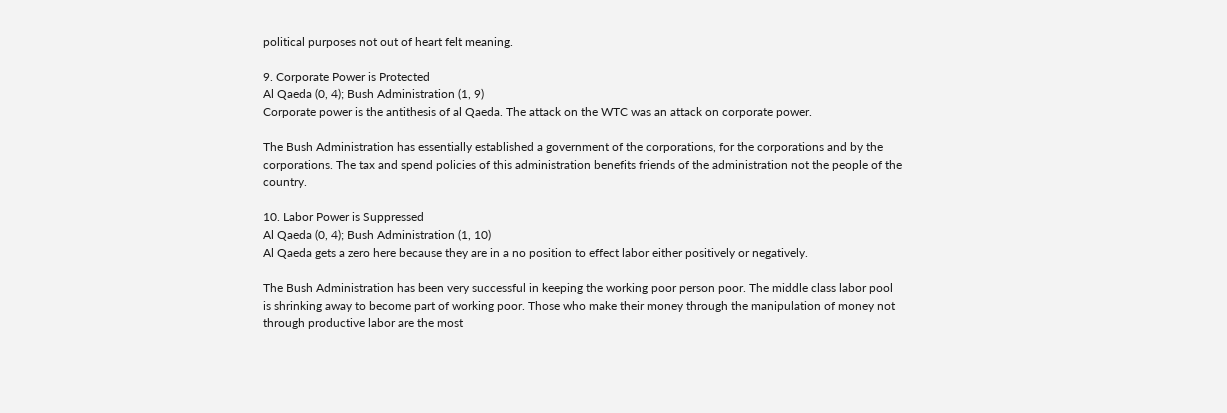political purposes not out of heart felt meaning.

9. Corporate Power is Protected
Al Qaeda (0, 4); Bush Administration (1, 9)
Corporate power is the antithesis of al Qaeda. The attack on the WTC was an attack on corporate power.

The Bush Administration has essentially established a government of the corporations, for the corporations and by the corporations. The tax and spend policies of this administration benefits friends of the administration not the people of the country.

10. Labor Power is Suppressed
Al Qaeda (0, 4); Bush Administration (1, 10)
Al Qaeda gets a zero here because they are in a no position to effect labor either positively or negatively.

The Bush Administration has been very successful in keeping the working poor person poor. The middle class labor pool is shrinking away to become part of working poor. Those who make their money through the manipulation of money not through productive labor are the most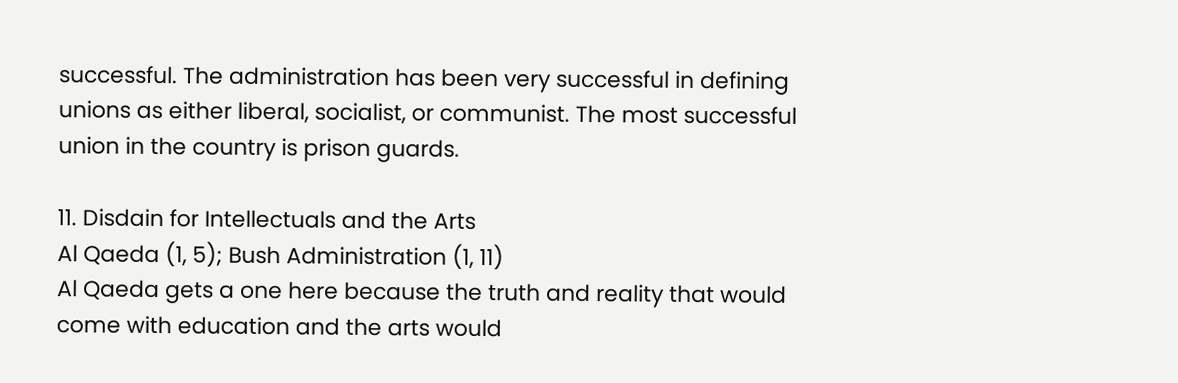successful. The administration has been very successful in defining unions as either liberal, socialist, or communist. The most successful union in the country is prison guards.

11. Disdain for Intellectuals and the Arts
Al Qaeda (1, 5); Bush Administration (1, 11)
Al Qaeda gets a one here because the truth and reality that would come with education and the arts would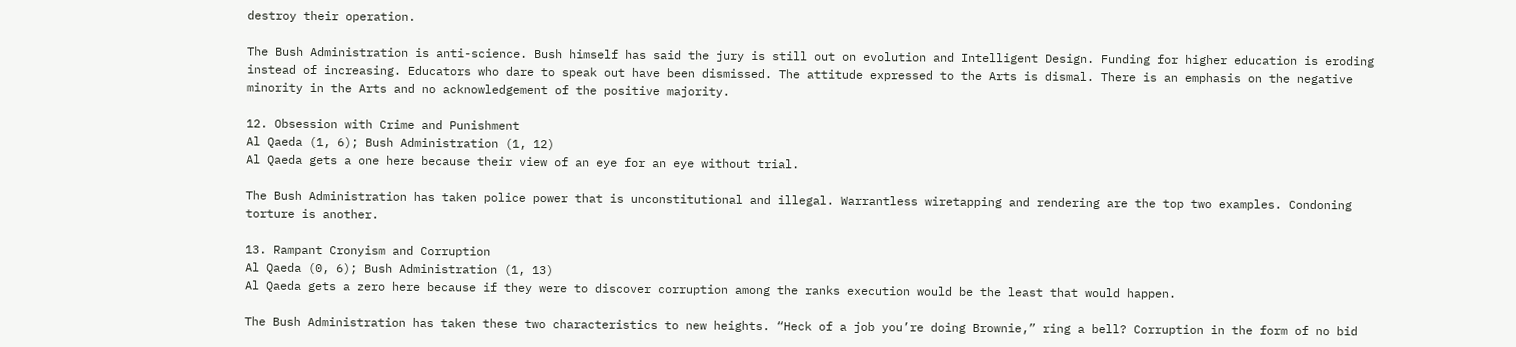destroy their operation.

The Bush Administration is anti-science. Bush himself has said the jury is still out on evolution and Intelligent Design. Funding for higher education is eroding instead of increasing. Educators who dare to speak out have been dismissed. The attitude expressed to the Arts is dismal. There is an emphasis on the negative minority in the Arts and no acknowledgement of the positive majority.

12. Obsession with Crime and Punishment
Al Qaeda (1, 6); Bush Administration (1, 12)
Al Qaeda gets a one here because their view of an eye for an eye without trial.

The Bush Administration has taken police power that is unconstitutional and illegal. Warrantless wiretapping and rendering are the top two examples. Condoning torture is another.

13. Rampant Cronyism and Corruption
Al Qaeda (0, 6); Bush Administration (1, 13)
Al Qaeda gets a zero here because if they were to discover corruption among the ranks execution would be the least that would happen.

The Bush Administration has taken these two characteristics to new heights. “Heck of a job you’re doing Brownie,” ring a bell? Corruption in the form of no bid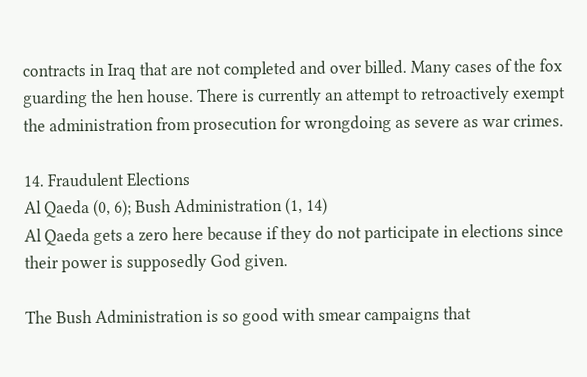contracts in Iraq that are not completed and over billed. Many cases of the fox guarding the hen house. There is currently an attempt to retroactively exempt the administration from prosecution for wrongdoing as severe as war crimes.

14. Fraudulent Elections
Al Qaeda (0, 6); Bush Administration (1, 14)
Al Qaeda gets a zero here because if they do not participate in elections since their power is supposedly God given.

The Bush Administration is so good with smear campaigns that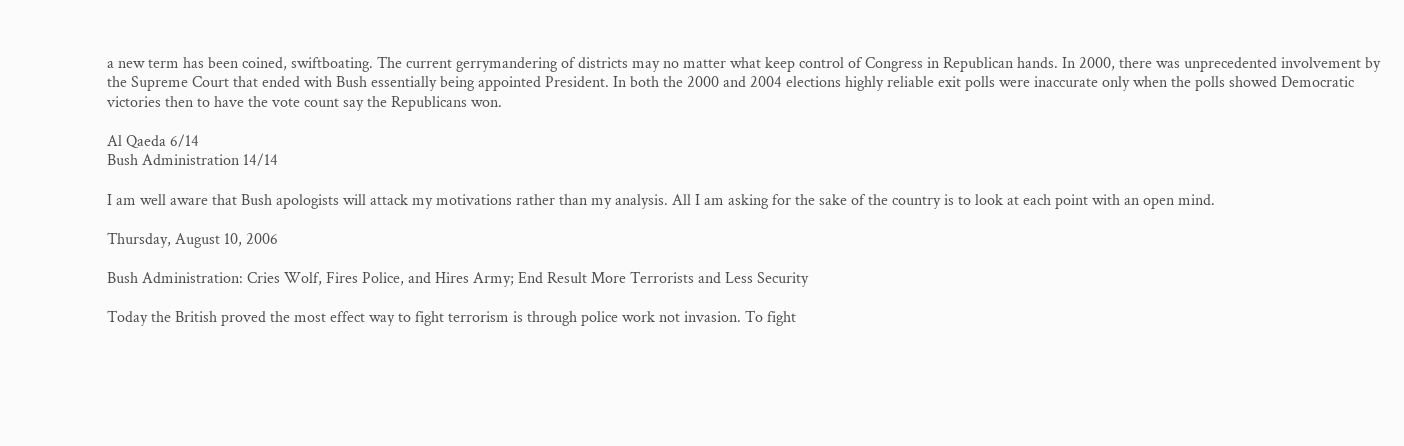a new term has been coined, swiftboating. The current gerrymandering of districts may no matter what keep control of Congress in Republican hands. In 2000, there was unprecedented involvement by the Supreme Court that ended with Bush essentially being appointed President. In both the 2000 and 2004 elections highly reliable exit polls were inaccurate only when the polls showed Democratic victories then to have the vote count say the Republicans won.

Al Qaeda 6/14
Bush Administration 14/14

I am well aware that Bush apologists will attack my motivations rather than my analysis. All I am asking for the sake of the country is to look at each point with an open mind.

Thursday, August 10, 2006

Bush Administration: Cries Wolf, Fires Police, and Hires Army; End Result More Terrorists and Less Security

Today the British proved the most effect way to fight terrorism is through police work not invasion. To fight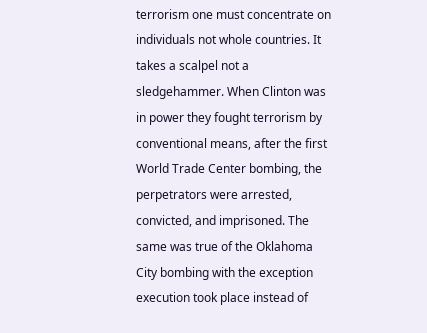terrorism one must concentrate on individuals not whole countries. It takes a scalpel not a sledgehammer. When Clinton was in power they fought terrorism by conventional means, after the first World Trade Center bombing, the perpetrators were arrested, convicted, and imprisoned. The same was true of the Oklahoma City bombing with the exception execution took place instead of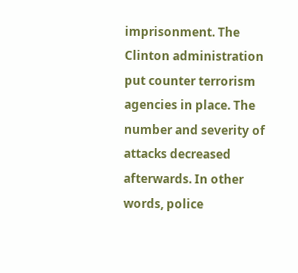imprisonment. The Clinton administration put counter terrorism agencies in place. The number and severity of attacks decreased afterwards. In other words, police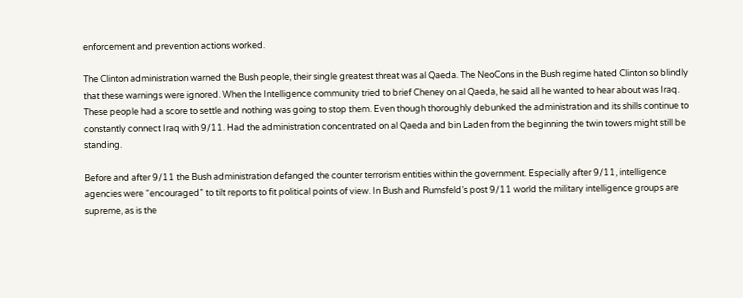enforcement and prevention actions worked.

The Clinton administration warned the Bush people, their single greatest threat was al Qaeda. The NeoCons in the Bush regime hated Clinton so blindly that these warnings were ignored. When the Intelligence community tried to brief Cheney on al Qaeda, he said all he wanted to hear about was Iraq. These people had a score to settle and nothing was going to stop them. Even though thoroughly debunked the administration and its shills continue to constantly connect Iraq with 9/11. Had the administration concentrated on al Qaeda and bin Laden from the beginning the twin towers might still be standing.

Before and after 9/11 the Bush administration defanged the counter terrorism entities within the government. Especially after 9/11, intelligence agencies were “encouraged” to tilt reports to fit political points of view. In Bush and Rumsfeld’s post 9/11 world the military intelligence groups are supreme, as is the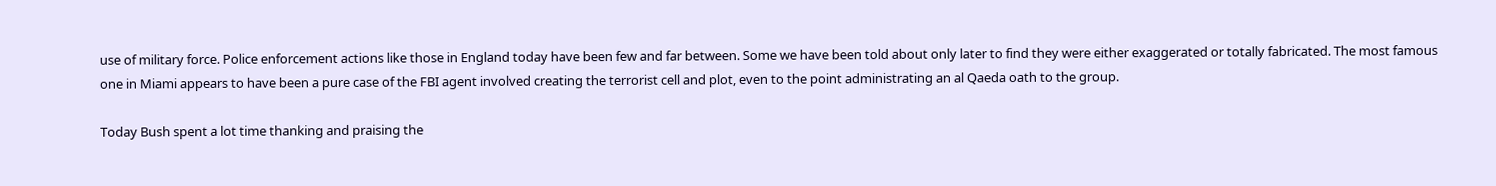use of military force. Police enforcement actions like those in England today have been few and far between. Some we have been told about only later to find they were either exaggerated or totally fabricated. The most famous one in Miami appears to have been a pure case of the FBI agent involved creating the terrorist cell and plot, even to the point administrating an al Qaeda oath to the group.

Today Bush spent a lot time thanking and praising the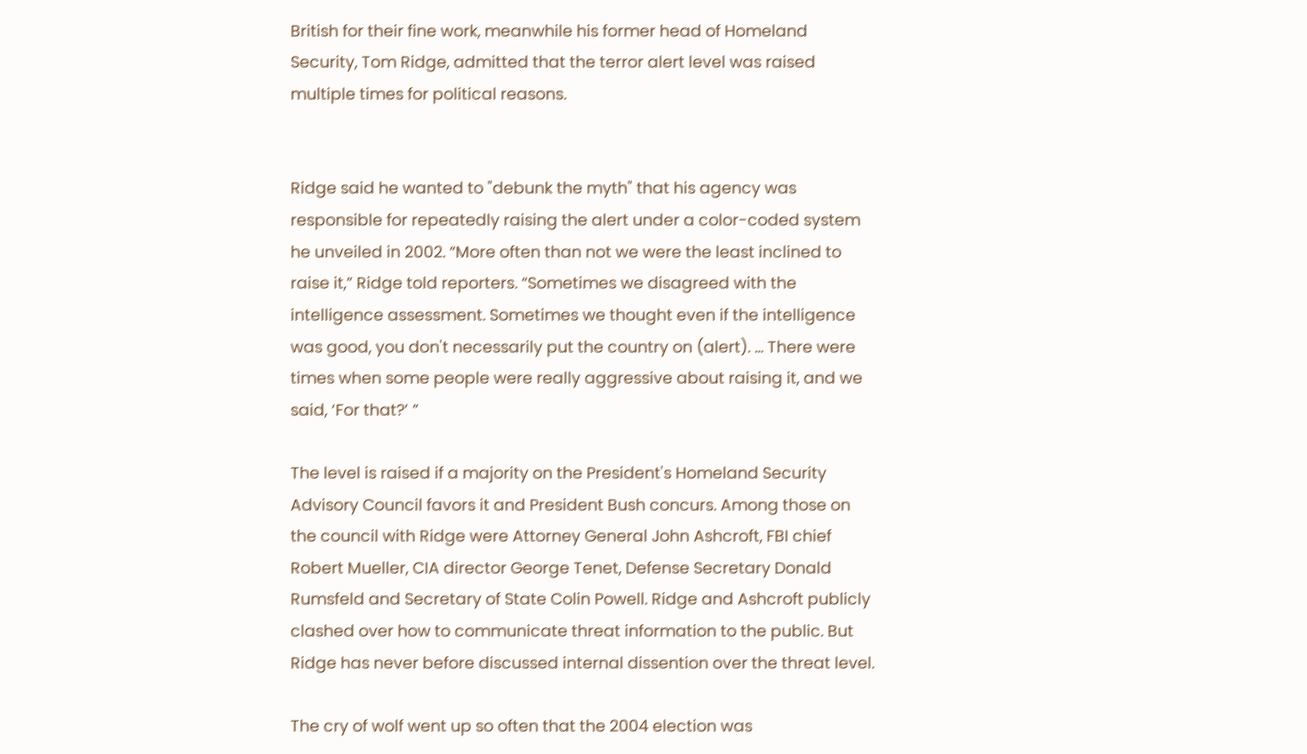British for their fine work, meanwhile his former head of Homeland Security, Tom Ridge, admitted that the terror alert level was raised multiple times for political reasons.


Ridge said he wanted to "debunk the myth" that his agency was responsible for repeatedly raising the alert under a color-coded system he unveiled in 2002. “More often than not we were the least inclined to raise it,” Ridge told reporters. “Sometimes we disagreed with the intelligence assessment. Sometimes we thought even if the intelligence was good, you don't necessarily put the country on (alert). ... There were times when some people were really aggressive about raising it, and we said, ‘For that?’ ”

The level is raised if a majority on the President's Homeland Security Advisory Council favors it and President Bush concurs. Among those on the council with Ridge were Attorney General John Ashcroft, FBI chief Robert Mueller, CIA director George Tenet, Defense Secretary Donald Rumsfeld and Secretary of State Colin Powell. Ridge and Ashcroft publicly clashed over how to communicate threat information to the public. But Ridge has never before discussed internal dissention over the threat level.

The cry of wolf went up so often that the 2004 election was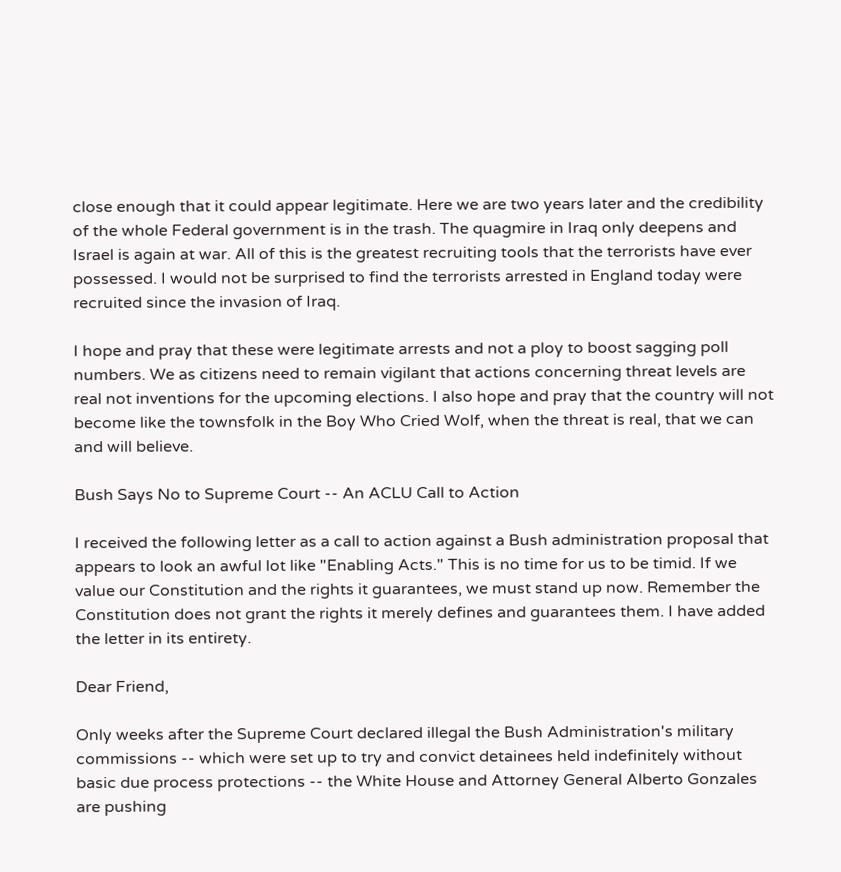close enough that it could appear legitimate. Here we are two years later and the credibility of the whole Federal government is in the trash. The quagmire in Iraq only deepens and Israel is again at war. All of this is the greatest recruiting tools that the terrorists have ever possessed. I would not be surprised to find the terrorists arrested in England today were recruited since the invasion of Iraq.

I hope and pray that these were legitimate arrests and not a ploy to boost sagging poll numbers. We as citizens need to remain vigilant that actions concerning threat levels are real not inventions for the upcoming elections. I also hope and pray that the country will not become like the townsfolk in the Boy Who Cried Wolf, when the threat is real, that we can and will believe.

Bush Says No to Supreme Court -- An ACLU Call to Action

I received the following letter as a call to action against a Bush administration proposal that appears to look an awful lot like "Enabling Acts." This is no time for us to be timid. If we value our Constitution and the rights it guarantees, we must stand up now. Remember the Constitution does not grant the rights it merely defines and guarantees them. I have added the letter in its entirety.

Dear Friend,

Only weeks after the Supreme Court declared illegal the Bush Administration's military commissions -- which were set up to try and convict detainees held indefinitely without basic due process protections -- the White House and Attorney General Alberto Gonzales are pushing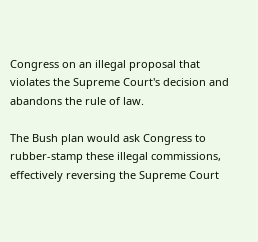Congress on an illegal proposal that violates the Supreme Court's decision and abandons the rule of law.

The Bush plan would ask Congress to rubber-stamp these illegal commissions, effectively reversing the Supreme Court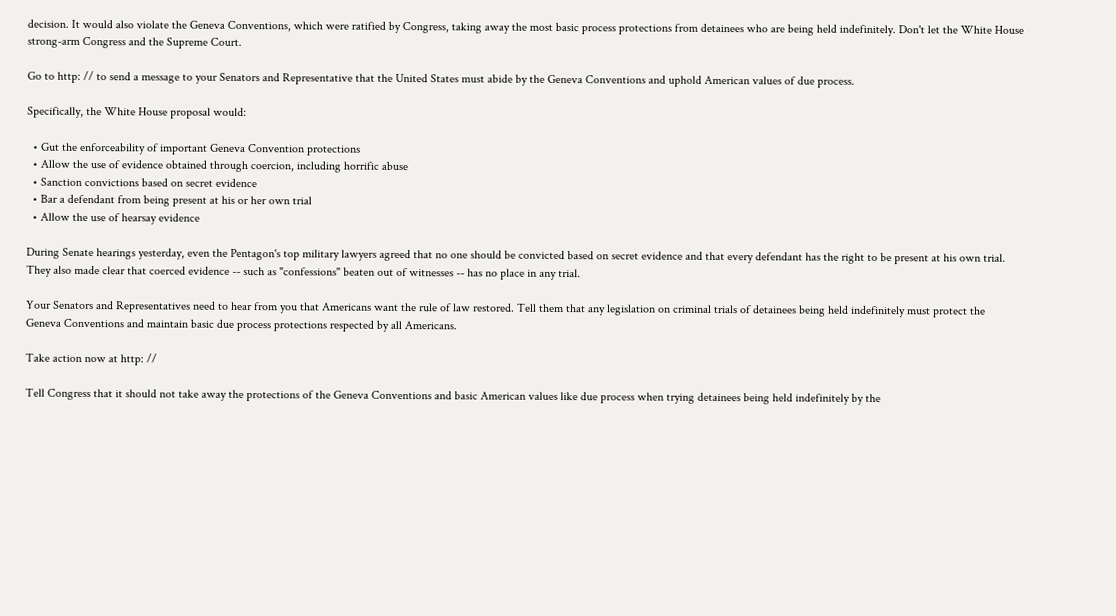decision. It would also violate the Geneva Conventions, which were ratified by Congress, taking away the most basic process protections from detainees who are being held indefinitely. Don't let the White House strong-arm Congress and the Supreme Court.

Go to http: // to send a message to your Senators and Representative that the United States must abide by the Geneva Conventions and uphold American values of due process.

Specifically, the White House proposal would:

  • Gut the enforceability of important Geneva Convention protections
  • Allow the use of evidence obtained through coercion, including horrific abuse
  • Sanction convictions based on secret evidence
  • Bar a defendant from being present at his or her own trial
  • Allow the use of hearsay evidence

During Senate hearings yesterday, even the Pentagon's top military lawyers agreed that no one should be convicted based on secret evidence and that every defendant has the right to be present at his own trial. They also made clear that coerced evidence -- such as "confessions" beaten out of witnesses -- has no place in any trial.

Your Senators and Representatives need to hear from you that Americans want the rule of law restored. Tell them that any legislation on criminal trials of detainees being held indefinitely must protect the Geneva Conventions and maintain basic due process protections respected by all Americans.

Take action now at http: //

Tell Congress that it should not take away the protections of the Geneva Conventions and basic American values like due process when trying detainees being held indefinitely by the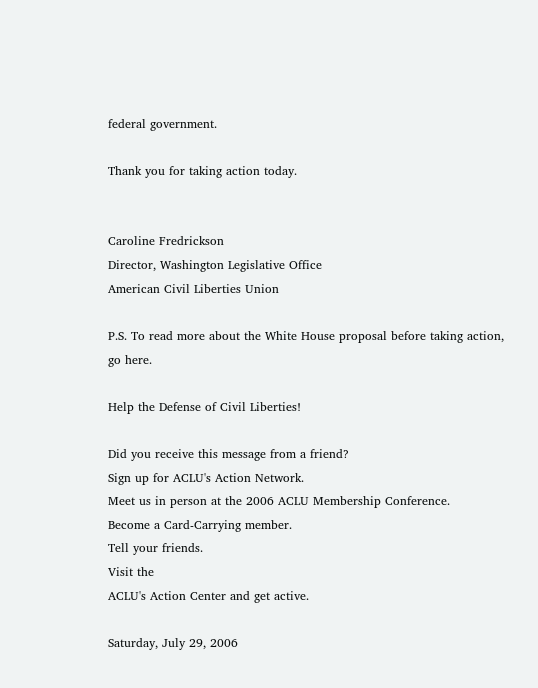federal government.

Thank you for taking action today.


Caroline Fredrickson
Director, Washington Legislative Office
American Civil Liberties Union

P.S. To read more about the White House proposal before taking action,
go here.

Help the Defense of Civil Liberties!

Did you receive this message from a friend?
Sign up for ACLU's Action Network.
Meet us in person at the 2006 ACLU Membership Conference.
Become a Card-Carrying member.
Tell your friends.
Visit the
ACLU's Action Center and get active.

Saturday, July 29, 2006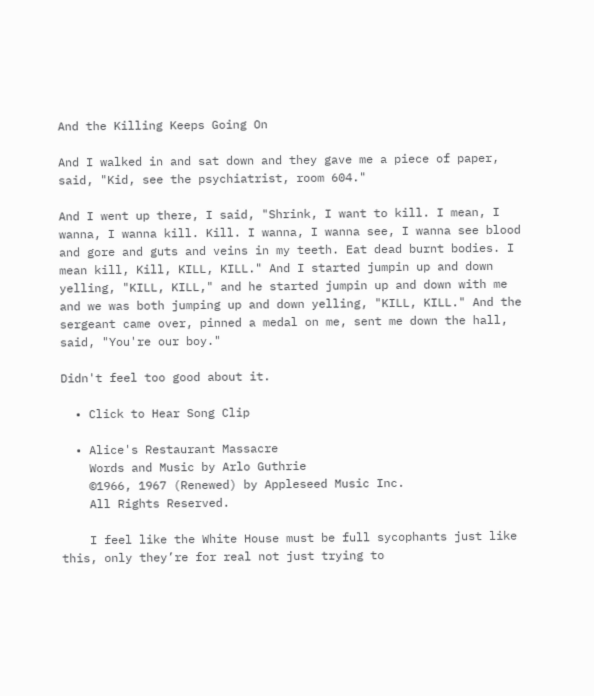And the Killing Keeps Going On

And I walked in and sat down and they gave me a piece of paper, said, "Kid, see the psychiatrist, room 604."

And I went up there, I said, "Shrink, I want to kill. I mean, I wanna, I wanna kill. Kill. I wanna, I wanna see, I wanna see blood and gore and guts and veins in my teeth. Eat dead burnt bodies. I mean kill, Kill, KILL, KILL." And I started jumpin up and down yelling, "KILL, KILL," and he started jumpin up and down with me and we was both jumping up and down yelling, "KILL, KILL." And the sergeant came over, pinned a medal on me, sent me down the hall, said, "You're our boy."

Didn't feel too good about it.

  • Click to Hear Song Clip

  • Alice's Restaurant Massacre
    Words and Music by Arlo Guthrie
    ©1966, 1967 (Renewed) by Appleseed Music Inc.
    All Rights Reserved.

    I feel like the White House must be full sycophants just like this, only they’re for real not just trying to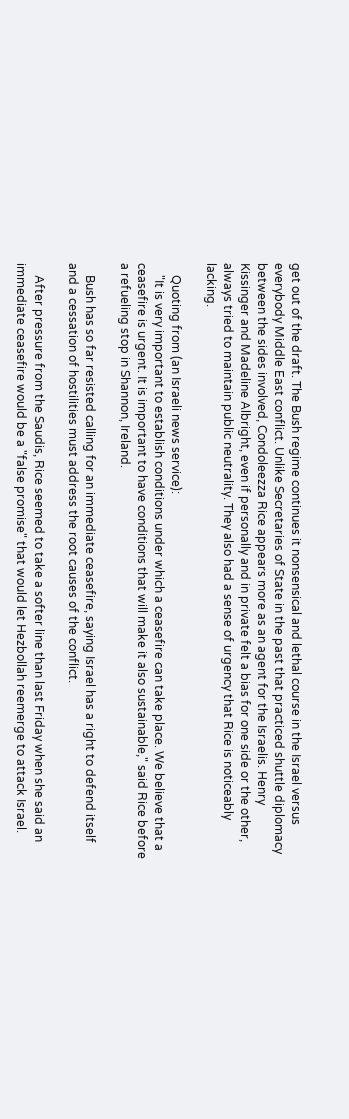get out of the draft. The Bush regime continues it nonsensical and lethal course in the Israel versus everybody Middle East conflict. Unlike Secretaries of State in the past that practiced shuttle diplomacy between the sides involved, Condoleezza Rice appears more as an agent for the Israelis. Henry Kissinger and Madeline Albright, even if personally and in private felt a bias for one side or the other, always tried to maintain public neutrality. They also had a sense of urgency that Rice is noticeably lacking.

    Quoting from (an Israeli news service):
    "It is very important to establish conditions under which a ceasefire can take place. We believe that a ceasefire is urgent. It is important to have conditions that will make it also sustainable," said Rice before a refueling stop in Shannon, Ireland.

    Bush has so far resisted calling for an immediate ceasefire, saying Israel has a right to defend itself and a cessation of hostilities must address the root causes of the conflict.

    After pressure from the Saudis, Rice seemed to take a softer line than last Friday when she said an immediate ceasefire would be a "false promise" that would let Hezbollah reemerge to attack Israel.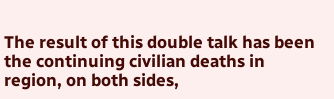The result of this double talk has been the continuing civilian deaths in region, on both sides,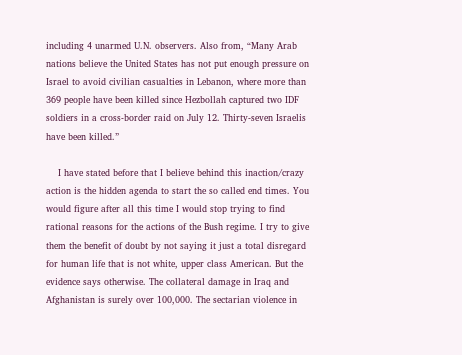including 4 unarmed U.N. observers. Also from, “Many Arab nations believe the United States has not put enough pressure on Israel to avoid civilian casualties in Lebanon, where more than 369 people have been killed since Hezbollah captured two IDF soldiers in a cross-border raid on July 12. Thirty-seven Israelis have been killed.”

    I have stated before that I believe behind this inaction/crazy action is the hidden agenda to start the so called end times. You would figure after all this time I would stop trying to find rational reasons for the actions of the Bush regime. I try to give them the benefit of doubt by not saying it just a total disregard for human life that is not white, upper class American. But the evidence says otherwise. The collateral damage in Iraq and Afghanistan is surely over 100,000. The sectarian violence in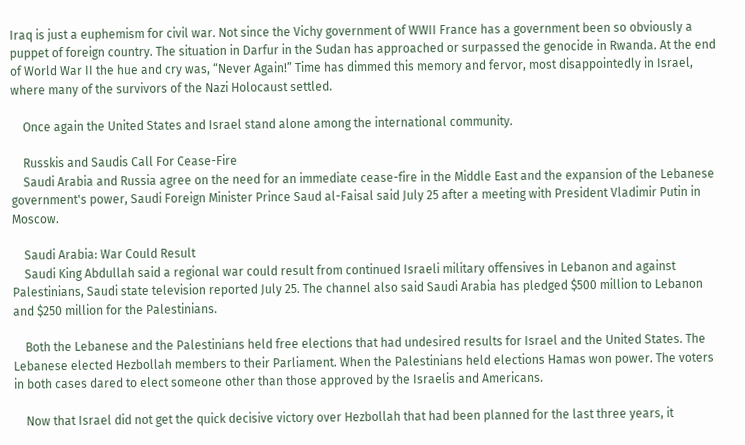Iraq is just a euphemism for civil war. Not since the Vichy government of WWII France has a government been so obviously a puppet of foreign country. The situation in Darfur in the Sudan has approached or surpassed the genocide in Rwanda. At the end of World War II the hue and cry was, “Never Again!” Time has dimmed this memory and fervor, most disappointedly in Israel, where many of the survivors of the Nazi Holocaust settled.

    Once again the United States and Israel stand alone among the international community.

    Russkis and Saudis Call For Cease-Fire
    Saudi Arabia and Russia agree on the need for an immediate cease-fire in the Middle East and the expansion of the Lebanese government's power, Saudi Foreign Minister Prince Saud al-Faisal said July 25 after a meeting with President Vladimir Putin in Moscow.

    Saudi Arabia: War Could Result
    Saudi King Abdullah said a regional war could result from continued Israeli military offensives in Lebanon and against Palestinians, Saudi state television reported July 25. The channel also said Saudi Arabia has pledged $500 million to Lebanon and $250 million for the Palestinians.

    Both the Lebanese and the Palestinians held free elections that had undesired results for Israel and the United States. The Lebanese elected Hezbollah members to their Parliament. When the Palestinians held elections Hamas won power. The voters in both cases dared to elect someone other than those approved by the Israelis and Americans.

    Now that Israel did not get the quick decisive victory over Hezbollah that had been planned for the last three years, it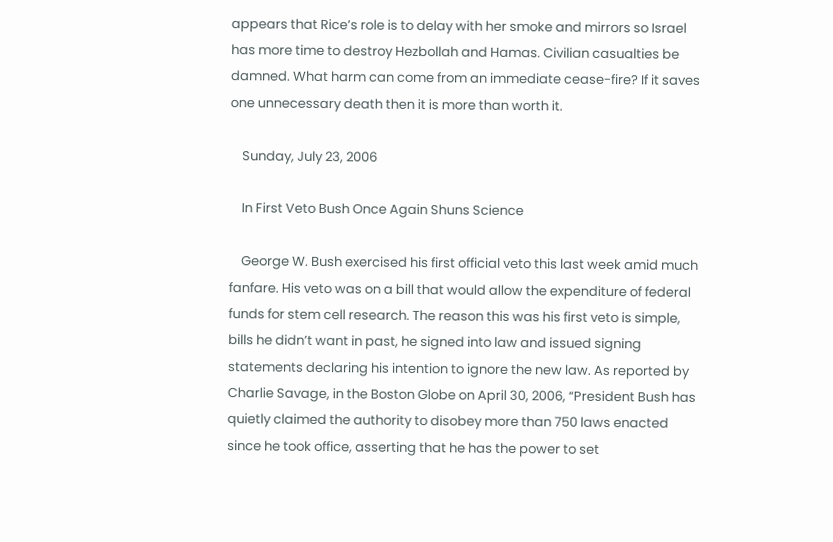appears that Rice’s role is to delay with her smoke and mirrors so Israel has more time to destroy Hezbollah and Hamas. Civilian casualties be damned. What harm can come from an immediate cease-fire? If it saves one unnecessary death then it is more than worth it.

    Sunday, July 23, 2006

    In First Veto Bush Once Again Shuns Science

    George W. Bush exercised his first official veto this last week amid much fanfare. His veto was on a bill that would allow the expenditure of federal funds for stem cell research. The reason this was his first veto is simple, bills he didn’t want in past, he signed into law and issued signing statements declaring his intention to ignore the new law. As reported by Charlie Savage, in the Boston Globe on April 30, 2006, “President Bush has quietly claimed the authority to disobey more than 750 laws enacted since he took office, asserting that he has the power to set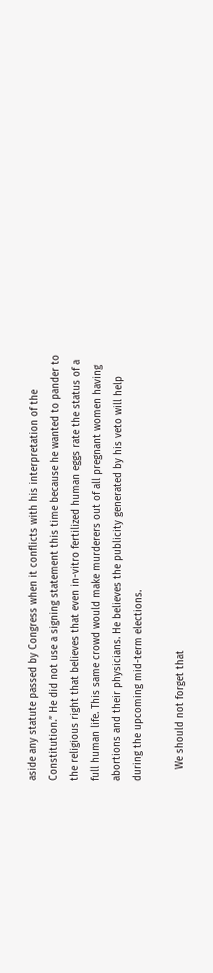aside any statute passed by Congress when it conflicts with his interpretation of the Constitution.” He did not use a signing statement this time because he wanted to pander to the religious right that believes that even in-vitro fertilized human eggs rate the status of a full human life. This same crowd would make murderers out of all pregnant women having abortions and their physicians. He believes the publicity generated by his veto will help during the upcoming mid-term elections.

    We should not forget that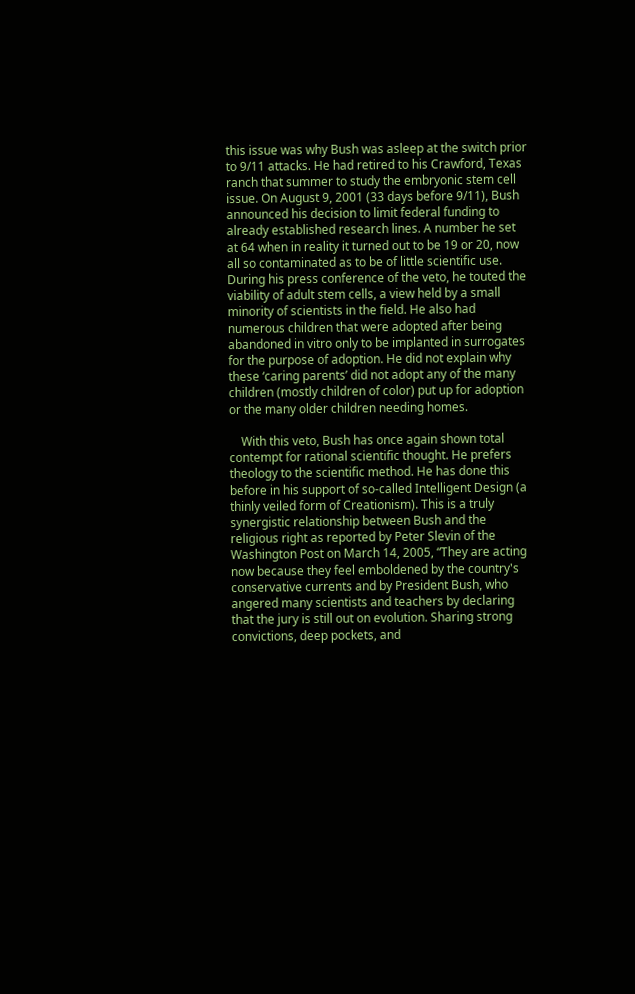this issue was why Bush was asleep at the switch prior to 9/11 attacks. He had retired to his Crawford, Texas ranch that summer to study the embryonic stem cell issue. On August 9, 2001 (33 days before 9/11), Bush announced his decision to limit federal funding to already established research lines. A number he set at 64 when in reality it turned out to be 19 or 20, now all so contaminated as to be of little scientific use. During his press conference of the veto, he touted the viability of adult stem cells, a view held by a small minority of scientists in the field. He also had numerous children that were adopted after being abandoned in vitro only to be implanted in surrogates for the purpose of adoption. He did not explain why these ‘caring parents’ did not adopt any of the many children (mostly children of color) put up for adoption or the many older children needing homes.

    With this veto, Bush has once again shown total contempt for rational scientific thought. He prefers theology to the scientific method. He has done this before in his support of so-called Intelligent Design (a thinly veiled form of Creationism). This is a truly synergistic relationship between Bush and the religious right as reported by Peter Slevin of the Washington Post on March 14, 2005, “They are acting now because they feel emboldened by the country's conservative currents and by President Bush, who angered many scientists and teachers by declaring that the jury is still out on evolution. Sharing strong convictions, deep pockets, and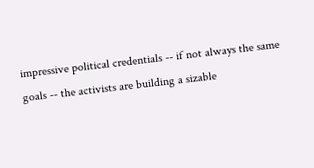impressive political credentials -- if not always the same goals -- the activists are building a sizable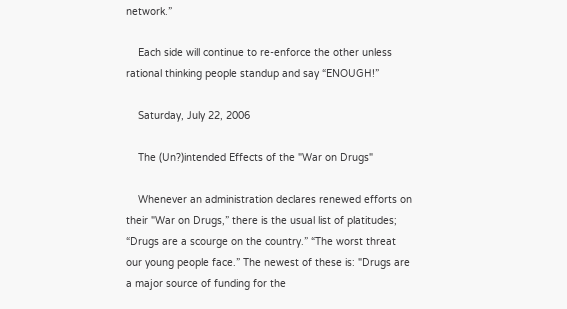network.”

    Each side will continue to re-enforce the other unless rational thinking people standup and say “ENOUGH!”

    Saturday, July 22, 2006

    The (Un?)intended Effects of the "War on Drugs"

    Whenever an administration declares renewed efforts on their "War on Drugs,” there is the usual list of platitudes; “Drugs are a scourge on the country.” “The worst threat our young people face.” The newest of these is: "Drugs are a major source of funding for the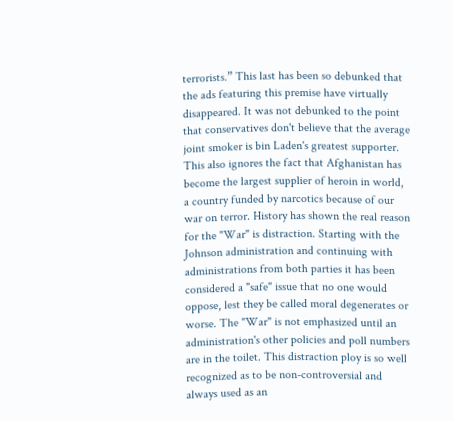terrorists.” This last has been so debunked that the ads featuring this premise have virtually disappeared. It was not debunked to the point that conservatives don't believe that the average joint smoker is bin Laden's greatest supporter. This also ignores the fact that Afghanistan has become the largest supplier of heroin in world, a country funded by narcotics because of our war on terror. History has shown the real reason for the "War" is distraction. Starting with the Johnson administration and continuing with administrations from both parties it has been considered a "safe" issue that no one would oppose, lest they be called moral degenerates or worse. The "War" is not emphasized until an administration's other policies and poll numbers are in the toilet. This distraction ploy is so well recognized as to be non-controversial and always used as an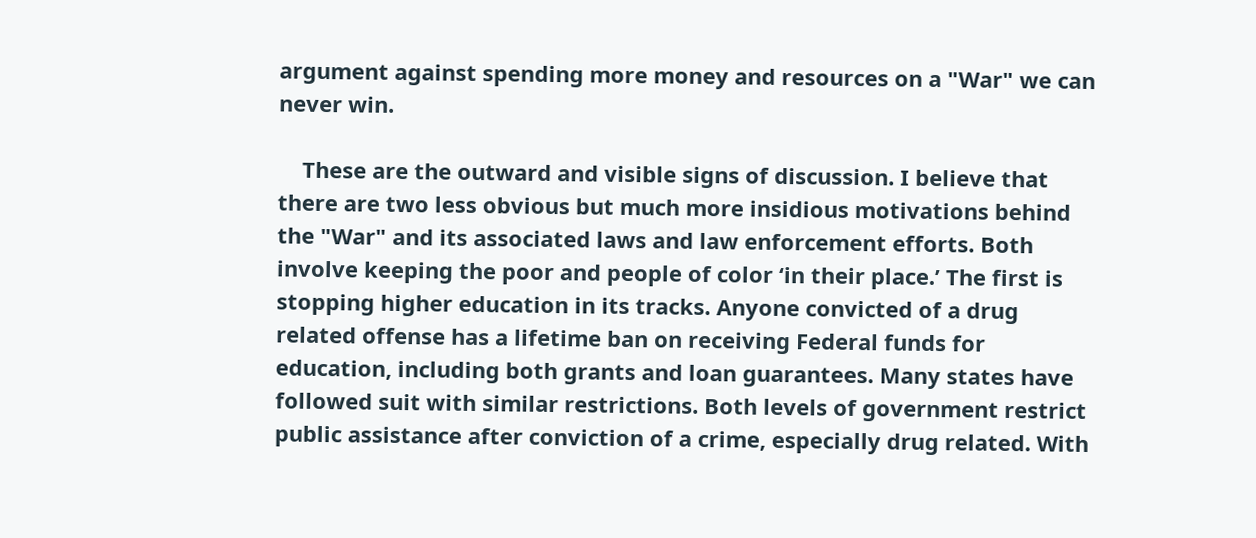argument against spending more money and resources on a "War" we can never win.

    These are the outward and visible signs of discussion. I believe that there are two less obvious but much more insidious motivations behind the "War" and its associated laws and law enforcement efforts. Both involve keeping the poor and people of color ‘in their place.’ The first is stopping higher education in its tracks. Anyone convicted of a drug related offense has a lifetime ban on receiving Federal funds for education, including both grants and loan guarantees. Many states have followed suit with similar restrictions. Both levels of government restrict public assistance after conviction of a crime, especially drug related. With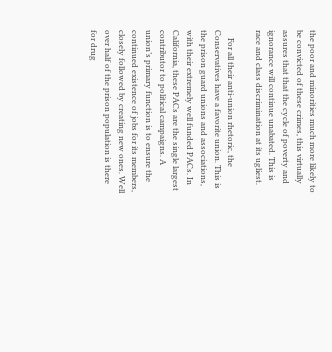the poor and minorities much more likely to be convicted of these crimes, this virtually assures that that the cycle of poverty and ignorance will continue unabated. This is race and class discrimination at its ugliest.

    For all their anti-union rhetoric, the Conservatives have a favorite union. This is the prison guard unions and associations, with their extremely well funded PACs. In California, these PACs are the single largest contributor to political campaigns. A union’s primary function is to ensure the continued existence of jobs for its members, closely followed by creating new ones. Well over half of the prison population is there for drug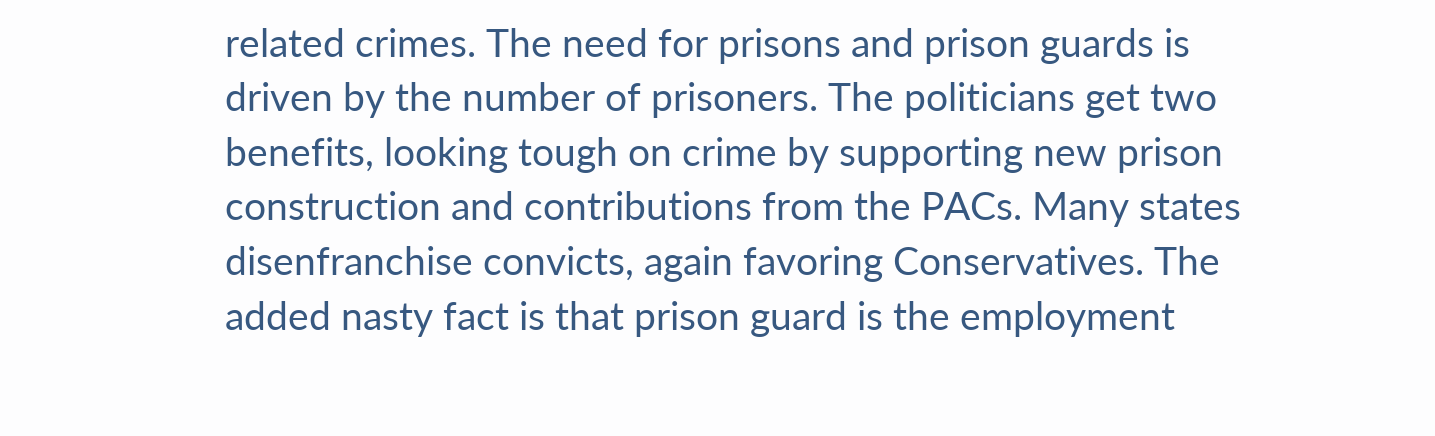related crimes. The need for prisons and prison guards is driven by the number of prisoners. The politicians get two benefits, looking tough on crime by supporting new prison construction and contributions from the PACs. Many states disenfranchise convicts, again favoring Conservatives. The added nasty fact is that prison guard is the employment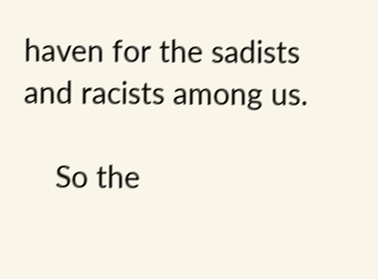haven for the sadists and racists among us.

    So the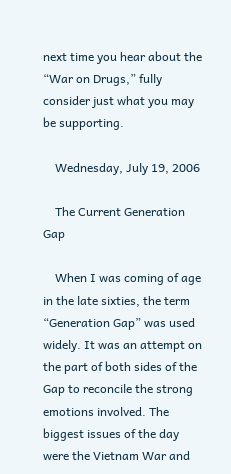next time you hear about the “War on Drugs,” fully consider just what you may be supporting.

    Wednesday, July 19, 2006

    The Current Generation Gap

    When I was coming of age in the late sixties, the term “Generation Gap” was used widely. It was an attempt on the part of both sides of the Gap to reconcile the strong emotions involved. The biggest issues of the day were the Vietnam War and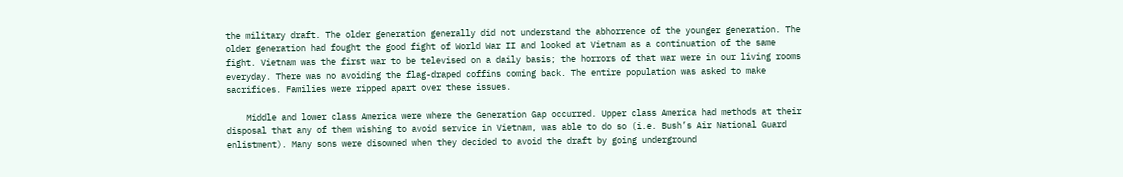the military draft. The older generation generally did not understand the abhorrence of the younger generation. The older generation had fought the good fight of World War II and looked at Vietnam as a continuation of the same fight. Vietnam was the first war to be televised on a daily basis; the horrors of that war were in our living rooms everyday. There was no avoiding the flag-draped coffins coming back. The entire population was asked to make sacrifices. Families were ripped apart over these issues.

    Middle and lower class America were where the Generation Gap occurred. Upper class America had methods at their disposal that any of them wishing to avoid service in Vietnam, was able to do so (i.e. Bush’s Air National Guard enlistment). Many sons were disowned when they decided to avoid the draft by going underground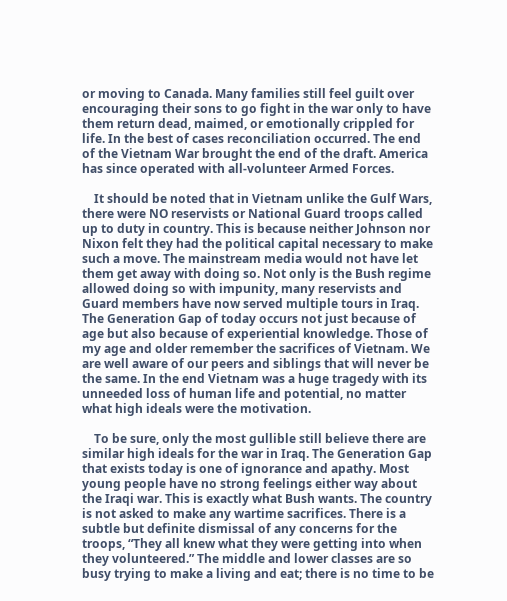or moving to Canada. Many families still feel guilt over encouraging their sons to go fight in the war only to have them return dead, maimed, or emotionally crippled for life. In the best of cases reconciliation occurred. The end of the Vietnam War brought the end of the draft. America has since operated with all-volunteer Armed Forces.

    It should be noted that in Vietnam unlike the Gulf Wars, there were NO reservists or National Guard troops called up to duty in country. This is because neither Johnson nor Nixon felt they had the political capital necessary to make such a move. The mainstream media would not have let them get away with doing so. Not only is the Bush regime allowed doing so with impunity, many reservists and Guard members have now served multiple tours in Iraq. The Generation Gap of today occurs not just because of age but also because of experiential knowledge. Those of my age and older remember the sacrifices of Vietnam. We are well aware of our peers and siblings that will never be the same. In the end Vietnam was a huge tragedy with its unneeded loss of human life and potential, no matter what high ideals were the motivation.

    To be sure, only the most gullible still believe there are similar high ideals for the war in Iraq. The Generation Gap that exists today is one of ignorance and apathy. Most young people have no strong feelings either way about the Iraqi war. This is exactly what Bush wants. The country is not asked to make any wartime sacrifices. There is a subtle but definite dismissal of any concerns for the troops, “They all knew what they were getting into when they volunteered.” The middle and lower classes are so busy trying to make a living and eat; there is no time to be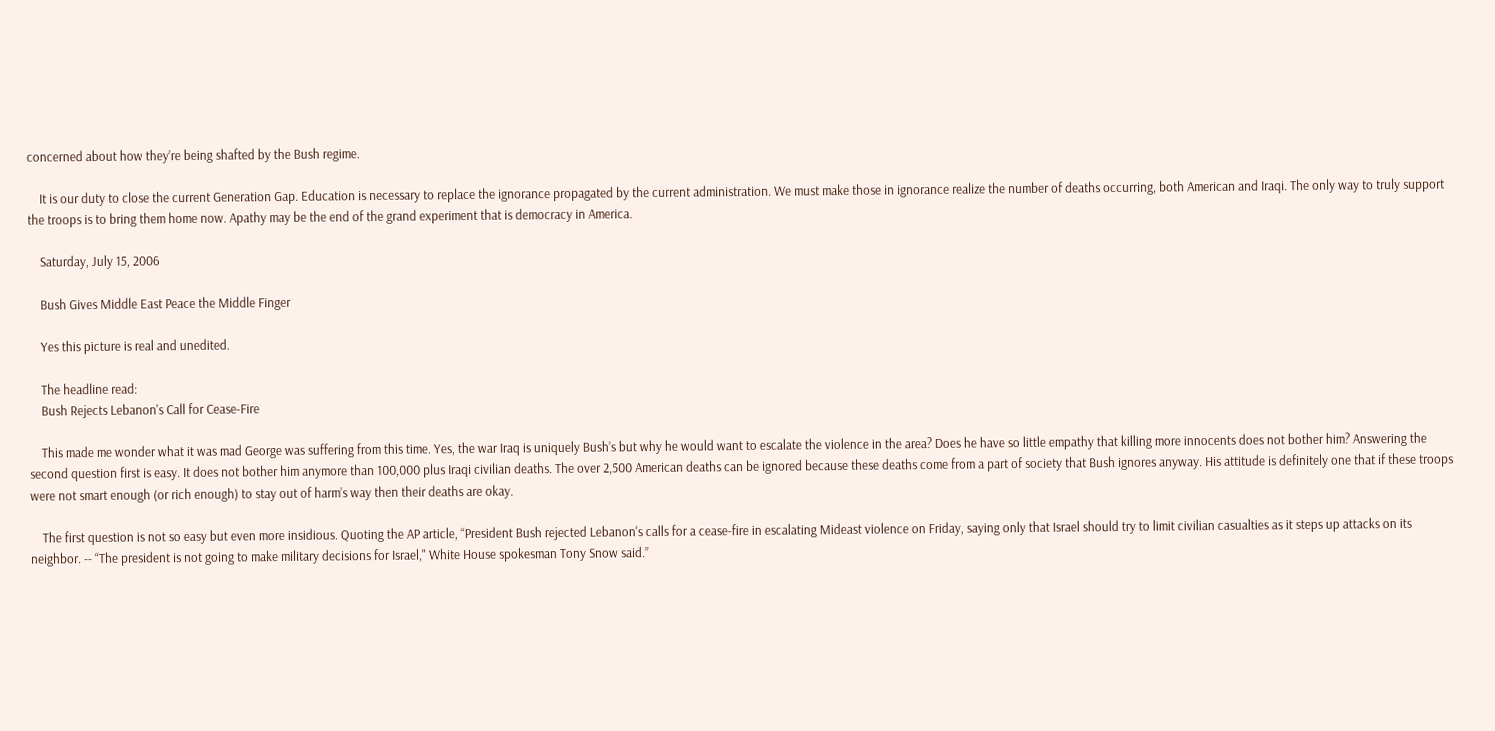concerned about how they’re being shafted by the Bush regime.

    It is our duty to close the current Generation Gap. Education is necessary to replace the ignorance propagated by the current administration. We must make those in ignorance realize the number of deaths occurring, both American and Iraqi. The only way to truly support the troops is to bring them home now. Apathy may be the end of the grand experiment that is democracy in America.

    Saturday, July 15, 2006

    Bush Gives Middle East Peace the Middle Finger

    Yes this picture is real and unedited.

    The headline read:
    Bush Rejects Lebanon's Call for Cease-Fire

    This made me wonder what it was mad George was suffering from this time. Yes, the war Iraq is uniquely Bush’s but why he would want to escalate the violence in the area? Does he have so little empathy that killing more innocents does not bother him? Answering the second question first is easy. It does not bother him anymore than 100,000 plus Iraqi civilian deaths. The over 2,500 American deaths can be ignored because these deaths come from a part of society that Bush ignores anyway. His attitude is definitely one that if these troops were not smart enough (or rich enough) to stay out of harm’s way then their deaths are okay.

    The first question is not so easy but even more insidious. Quoting the AP article, “President Bush rejected Lebanon's calls for a cease-fire in escalating Mideast violence on Friday, saying only that Israel should try to limit civilian casualties as it steps up attacks on its neighbor. -- “The president is not going to make military decisions for Israel," White House spokesman Tony Snow said.”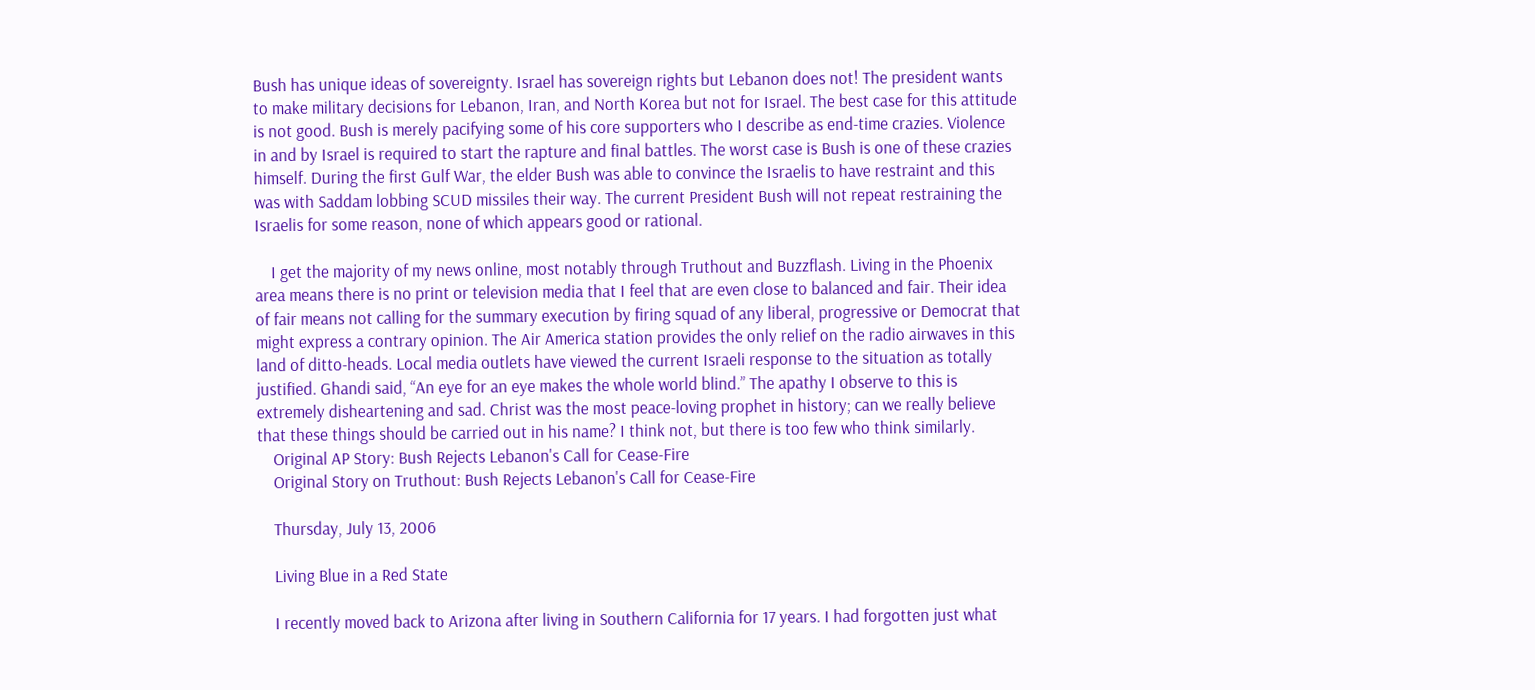Bush has unique ideas of sovereignty. Israel has sovereign rights but Lebanon does not! The president wants to make military decisions for Lebanon, Iran, and North Korea but not for Israel. The best case for this attitude is not good. Bush is merely pacifying some of his core supporters who I describe as end-time crazies. Violence in and by Israel is required to start the rapture and final battles. The worst case is Bush is one of these crazies himself. During the first Gulf War, the elder Bush was able to convince the Israelis to have restraint and this was with Saddam lobbing SCUD missiles their way. The current President Bush will not repeat restraining the Israelis for some reason, none of which appears good or rational.

    I get the majority of my news online, most notably through Truthout and Buzzflash. Living in the Phoenix area means there is no print or television media that I feel that are even close to balanced and fair. Their idea of fair means not calling for the summary execution by firing squad of any liberal, progressive or Democrat that might express a contrary opinion. The Air America station provides the only relief on the radio airwaves in this land of ditto-heads. Local media outlets have viewed the current Israeli response to the situation as totally justified. Ghandi said, “An eye for an eye makes the whole world blind.” The apathy I observe to this is extremely disheartening and sad. Christ was the most peace-loving prophet in history; can we really believe that these things should be carried out in his name? I think not, but there is too few who think similarly.
    Original AP Story: Bush Rejects Lebanon's Call for Cease-Fire
    Original Story on Truthout: Bush Rejects Lebanon's Call for Cease-Fire

    Thursday, July 13, 2006

    Living Blue in a Red State

    I recently moved back to Arizona after living in Southern California for 17 years. I had forgotten just what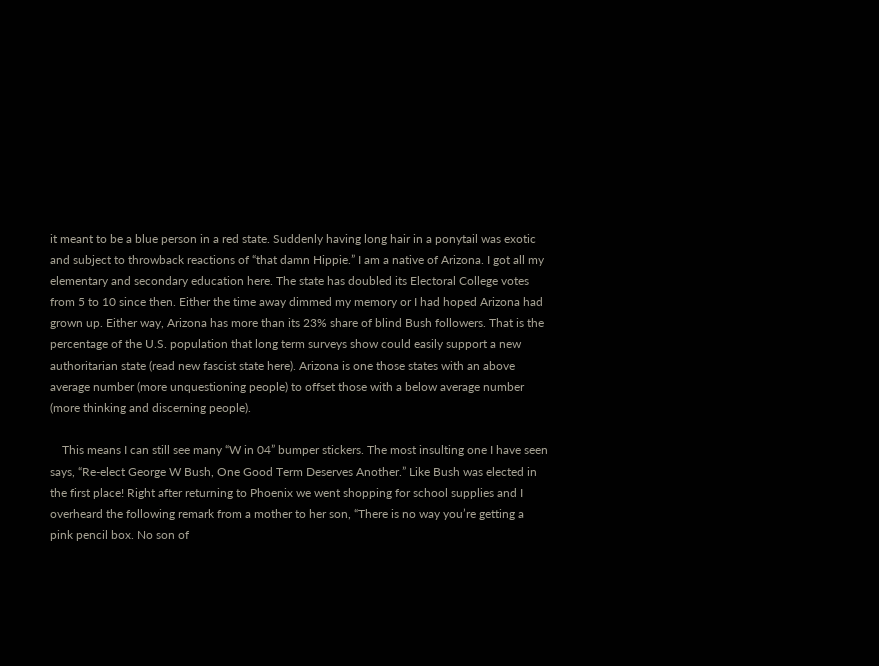it meant to be a blue person in a red state. Suddenly having long hair in a ponytail was exotic and subject to throwback reactions of “that damn Hippie.” I am a native of Arizona. I got all my elementary and secondary education here. The state has doubled its Electoral College votes from 5 to 10 since then. Either the time away dimmed my memory or I had hoped Arizona had grown up. Either way, Arizona has more than its 23% share of blind Bush followers. That is the percentage of the U.S. population that long term surveys show could easily support a new authoritarian state (read new fascist state here). Arizona is one those states with an above average number (more unquestioning people) to offset those with a below average number (more thinking and discerning people).

    This means I can still see many “W in 04” bumper stickers. The most insulting one I have seen says, “Re-elect George W Bush, One Good Term Deserves Another.” Like Bush was elected in the first place! Right after returning to Phoenix we went shopping for school supplies and I overheard the following remark from a mother to her son, “There is no way you’re getting a pink pencil box. No son of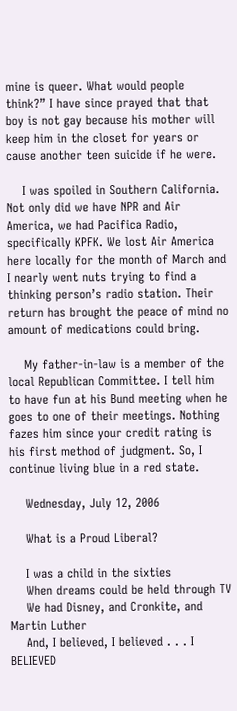mine is queer. What would people think?” I have since prayed that that boy is not gay because his mother will keep him in the closet for years or cause another teen suicide if he were.

    I was spoiled in Southern California. Not only did we have NPR and Air America, we had Pacifica Radio, specifically KPFK. We lost Air America here locally for the month of March and I nearly went nuts trying to find a thinking person’s radio station. Their return has brought the peace of mind no amount of medications could bring.

    My father-in-law is a member of the local Republican Committee. I tell him to have fun at his Bund meeting when he goes to one of their meetings. Nothing fazes him since your credit rating is his first method of judgment. So, I continue living blue in a red state.

    Wednesday, July 12, 2006

    What is a Proud Liberal?

    I was a child in the sixties
    When dreams could be held through TV
    We had Disney, and Cronkite, and Martin Luther
    And, I believed, I believed . . . I BELIEVED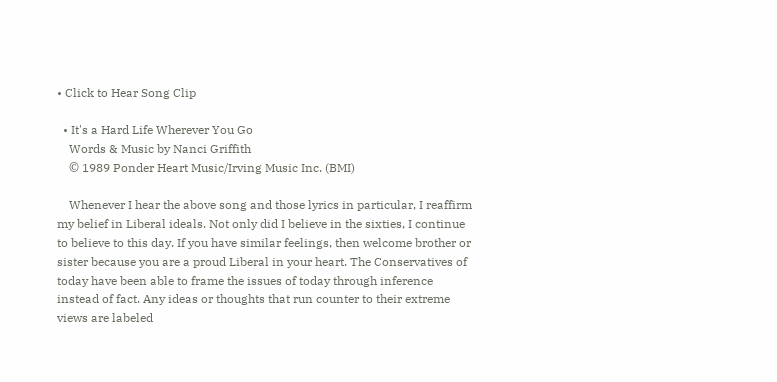• Click to Hear Song Clip

  • It's a Hard Life Wherever You Go
    Words & Music by Nanci Griffith
    © 1989 Ponder Heart Music/Irving Music Inc. (BMI)

    Whenever I hear the above song and those lyrics in particular, I reaffirm my belief in Liberal ideals. Not only did I believe in the sixties, I continue to believe to this day. If you have similar feelings, then welcome brother or sister because you are a proud Liberal in your heart. The Conservatives of today have been able to frame the issues of today through inference instead of fact. Any ideas or thoughts that run counter to their extreme views are labeled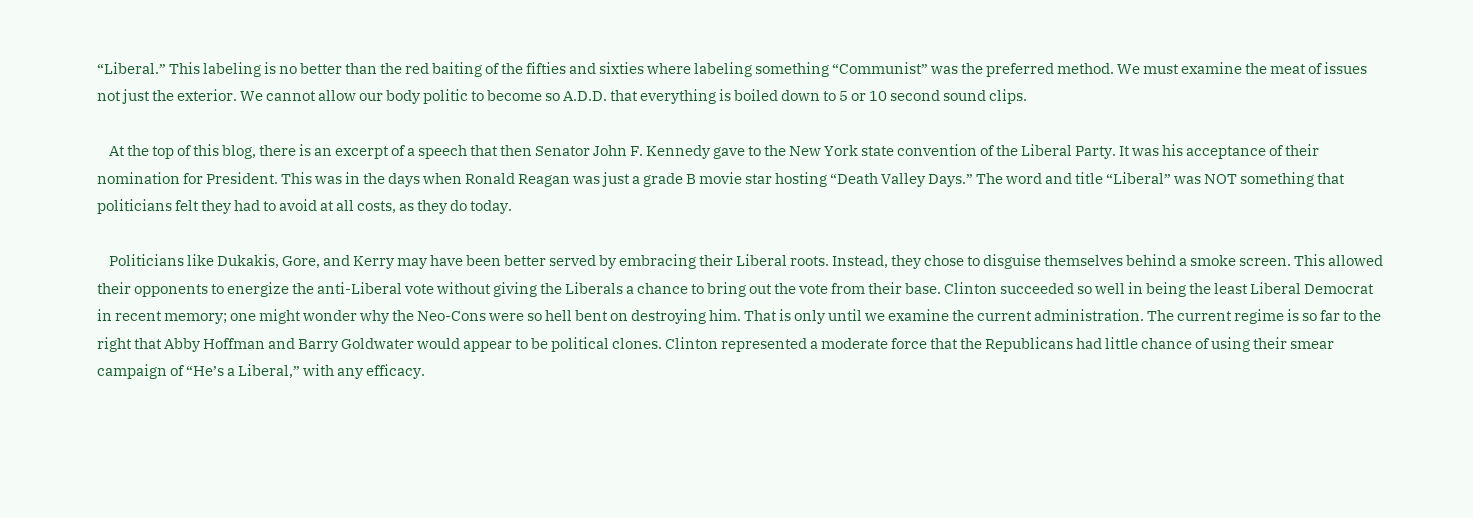“Liberal.” This labeling is no better than the red baiting of the fifties and sixties where labeling something “Communist” was the preferred method. We must examine the meat of issues not just the exterior. We cannot allow our body politic to become so A.D.D. that everything is boiled down to 5 or 10 second sound clips.

    At the top of this blog, there is an excerpt of a speech that then Senator John F. Kennedy gave to the New York state convention of the Liberal Party. It was his acceptance of their nomination for President. This was in the days when Ronald Reagan was just a grade B movie star hosting “Death Valley Days.” The word and title “Liberal” was NOT something that politicians felt they had to avoid at all costs, as they do today.

    Politicians like Dukakis, Gore, and Kerry may have been better served by embracing their Liberal roots. Instead, they chose to disguise themselves behind a smoke screen. This allowed their opponents to energize the anti-Liberal vote without giving the Liberals a chance to bring out the vote from their base. Clinton succeeded so well in being the least Liberal Democrat in recent memory; one might wonder why the Neo-Cons were so hell bent on destroying him. That is only until we examine the current administration. The current regime is so far to the right that Abby Hoffman and Barry Goldwater would appear to be political clones. Clinton represented a moderate force that the Republicans had little chance of using their smear campaign of “He’s a Liberal,” with any efficacy.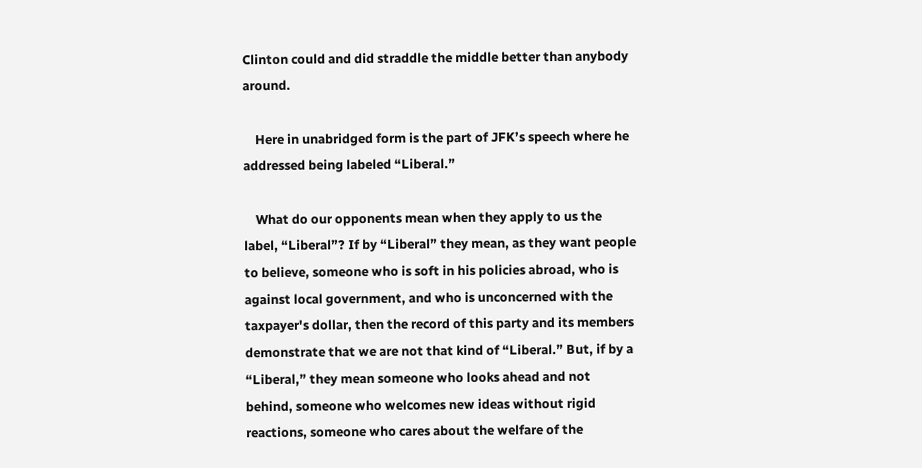Clinton could and did straddle the middle better than anybody around.

    Here in unabridged form is the part of JFK’s speech where he addressed being labeled “Liberal.”

    What do our opponents mean when they apply to us the label, “Liberal”? If by “Liberal” they mean, as they want people to believe, someone who is soft in his policies abroad, who is against local government, and who is unconcerned with the taxpayer's dollar, then the record of this party and its members demonstrate that we are not that kind of “Liberal.” But, if by a “Liberal,” they mean someone who looks ahead and not behind, someone who welcomes new ideas without rigid reactions, someone who cares about the welfare of the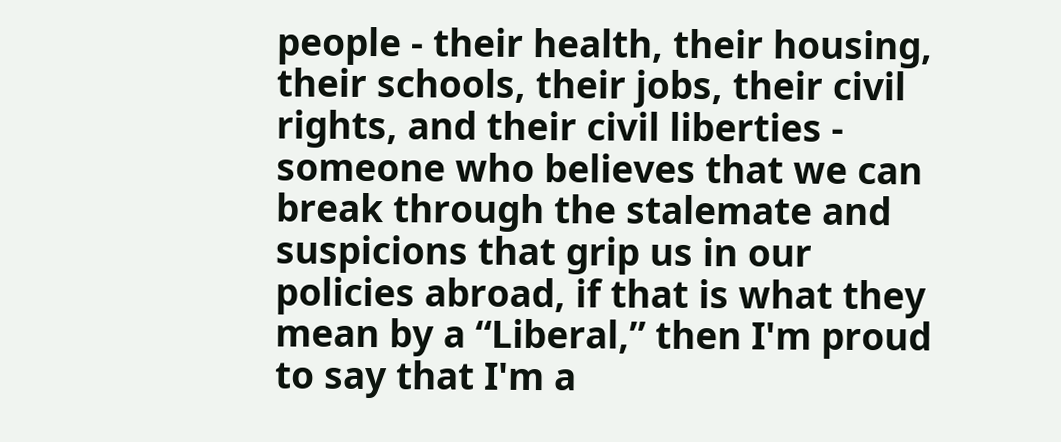people - their health, their housing, their schools, their jobs, their civil rights, and their civil liberties - someone who believes that we can break through the stalemate and suspicions that grip us in our policies abroad, if that is what they mean by a “Liberal,” then I'm proud to say that I'm a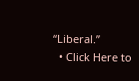“Liberal.”
  • Click Here to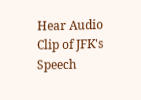Hear Audio Clip of JFK's Speech